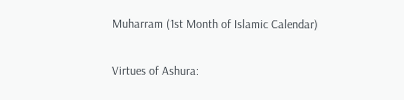Muharram (1st Month of Islamic Calendar)

Virtues of Ashura: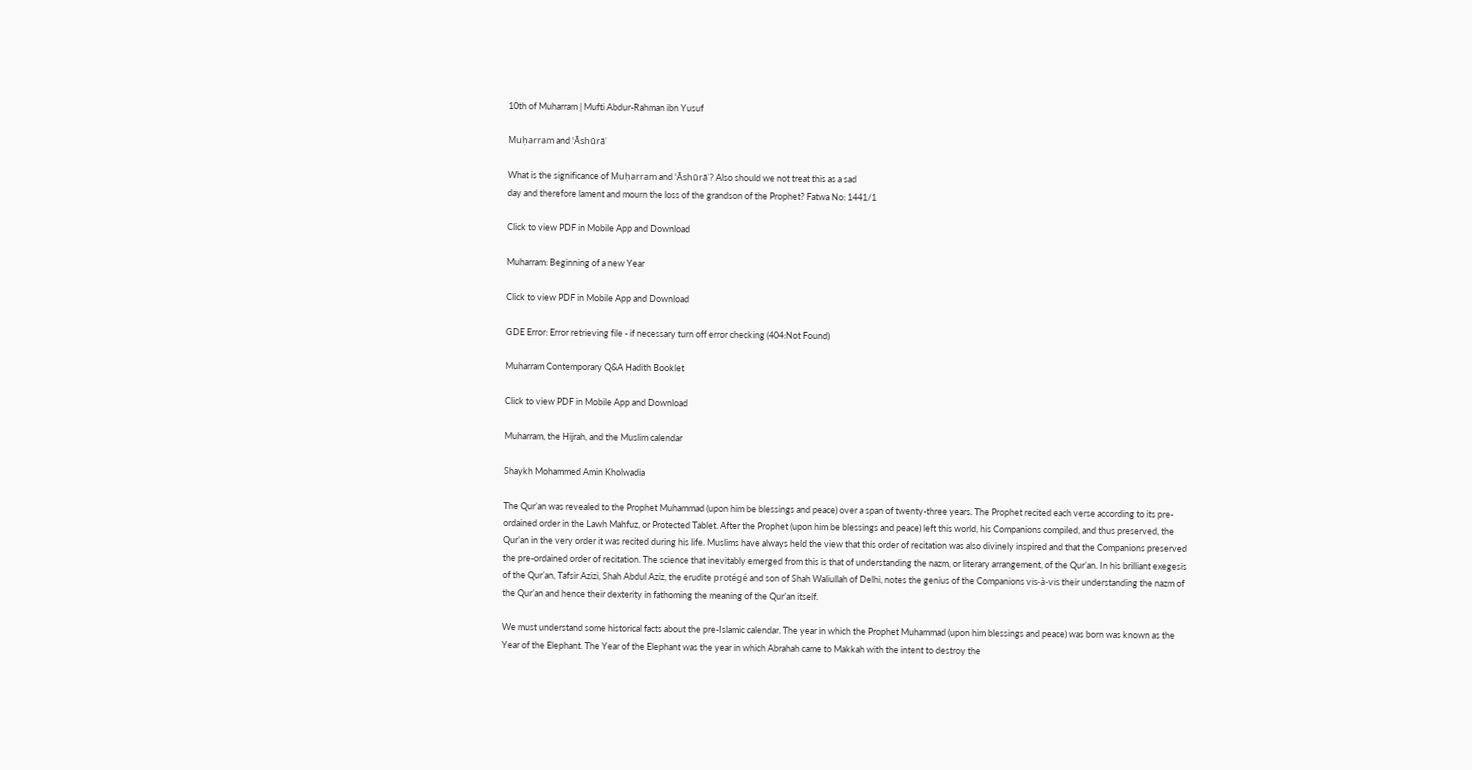10th of Muharram | Mufti Abdur-Rahman ibn Yusuf

Muḥarram and ʿĀshūrāʾ

What is the significance of Muḥarram and ʿĀshūrāʾ? Also should we not treat this as a sad
day and therefore lament and mourn the loss of the grandson of the Prophet? Fatwa No: 1441/1

Click to view PDF in Mobile App and Download

Muharram: Beginning of a new Year

Click to view PDF in Mobile App and Download

GDE Error: Error retrieving file - if necessary turn off error checking (404:Not Found)

Muharram Contemporary Q&A Hadith Booklet

Click to view PDF in Mobile App and Download

Muharram, the Hijrah, and the Muslim calendar

Shaykh Mohammed Amin Kholwadia

The Qur’an was revealed to the Prophet Muhammad (upon him be blessings and peace) over a span of twenty-three years. The Prophet recited each verse according to its pre-ordained order in the Lawh Mahfuz, or Protected Tablet. After the Prophet (upon him be blessings and peace) left this world, his Companions compiled, and thus preserved, the Qur’an in the very order it was recited during his life. Muslims have always held the view that this order of recitation was also divinely inspired and that the Companions preserved the pre-ordained order of recitation. The science that inevitably emerged from this is that of understanding the nazm, or literary arrangement, of the Qur’an. In his brilliant exegesis of the Qur’an, Tafsir Azizi, Shah Abdul Aziz, the erudite protégé and son of Shah Waliullah of Delhi, notes the genius of the Companions vis-à-vis their understanding the nazm of the Qur’an and hence their dexterity in fathoming the meaning of the Qur’an itself.

We must understand some historical facts about the pre-Islamic calendar. The year in which the Prophet Muhammad (upon him blessings and peace) was born was known as the Year of the Elephant. The Year of the Elephant was the year in which Abrahah came to Makkah with the intent to destroy the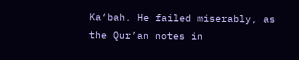Ka‘bah. He failed miserably, as the Qur’an notes in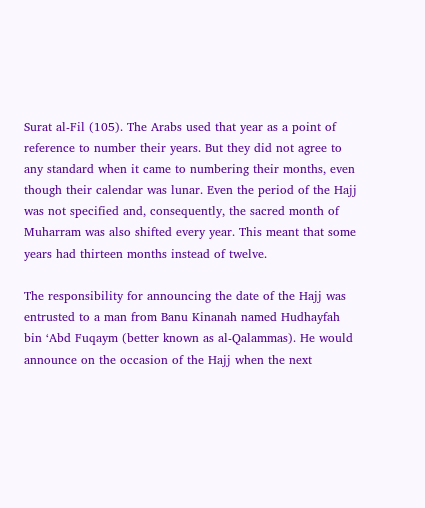Surat al-Fil (105). The Arabs used that year as a point of reference to number their years. But they did not agree to any standard when it came to numbering their months, even though their calendar was lunar. Even the period of the Hajj was not specified and, consequently, the sacred month of Muharram was also shifted every year. This meant that some years had thirteen months instead of twelve.

The responsibility for announcing the date of the Hajj was entrusted to a man from Banu Kinanah named Hudhayfah bin ‘Abd Fuqaym (better known as al-Qalammas). He would announce on the occasion of the Hajj when the next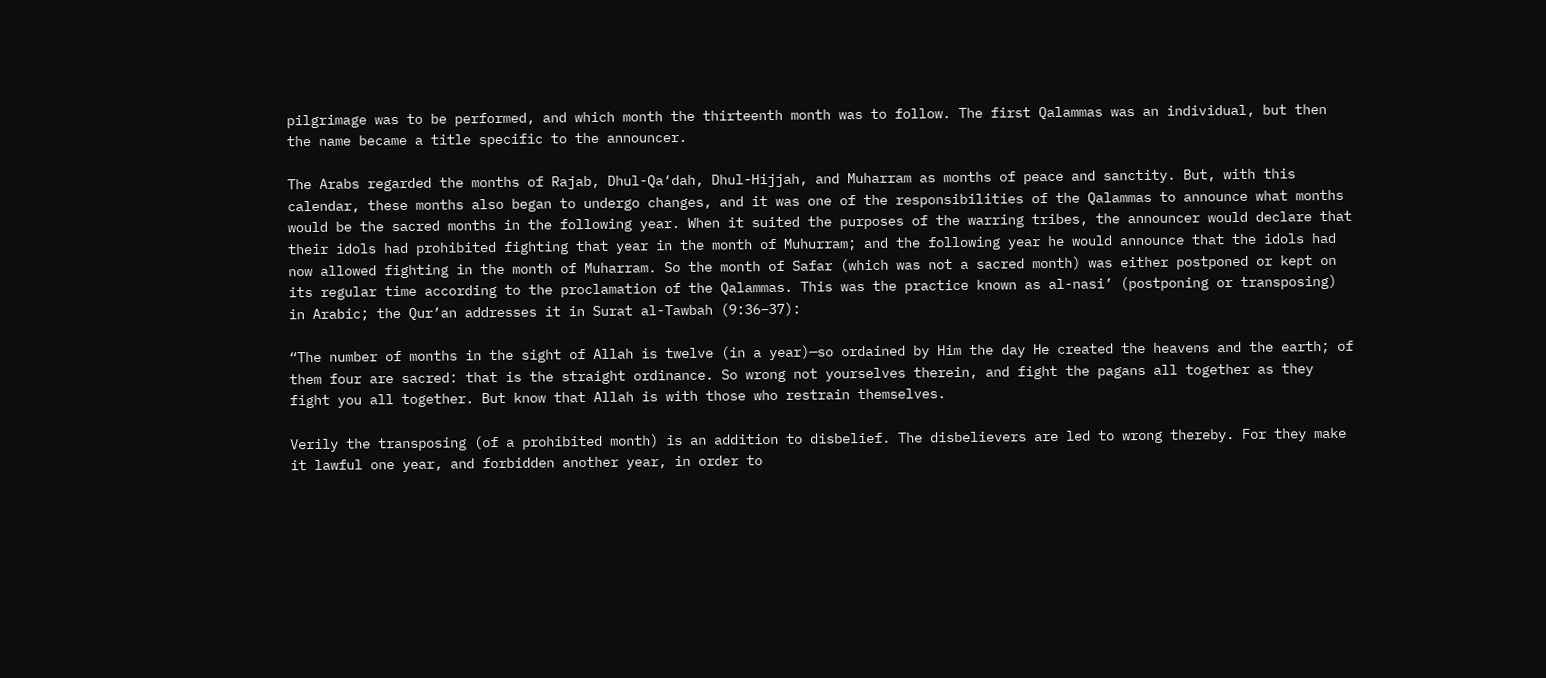pilgrimage was to be performed, and which month the thirteenth month was to follow. The first Qalammas was an individual, but then the name became a title specific to the announcer.

The Arabs regarded the months of Rajab, Dhul-Qa‘dah, Dhul-Hijjah, and Muharram as months of peace and sanctity. But, with this calendar, these months also began to undergo changes, and it was one of the responsibilities of the Qalammas to announce what months would be the sacred months in the following year. When it suited the purposes of the warring tribes, the announcer would declare that their idols had prohibited fighting that year in the month of Muhurram; and the following year he would announce that the idols had now allowed fighting in the month of Muharram. So the month of Safar (which was not a sacred month) was either postponed or kept on its regular time according to the proclamation of the Qalammas. This was the practice known as al-nasi’ (postponing or transposing) in Arabic; the Qur’an addresses it in Surat al-Tawbah (9:36–37):

“The number of months in the sight of Allah is twelve (in a year)—so ordained by Him the day He created the heavens and the earth; of them four are sacred: that is the straight ordinance. So wrong not yourselves therein, and fight the pagans all together as they fight you all together. But know that Allah is with those who restrain themselves.

Verily the transposing (of a prohibited month) is an addition to disbelief. The disbelievers are led to wrong thereby. For they make it lawful one year, and forbidden another year, in order to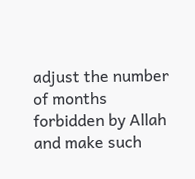adjust the number of months forbidden by Allah and make such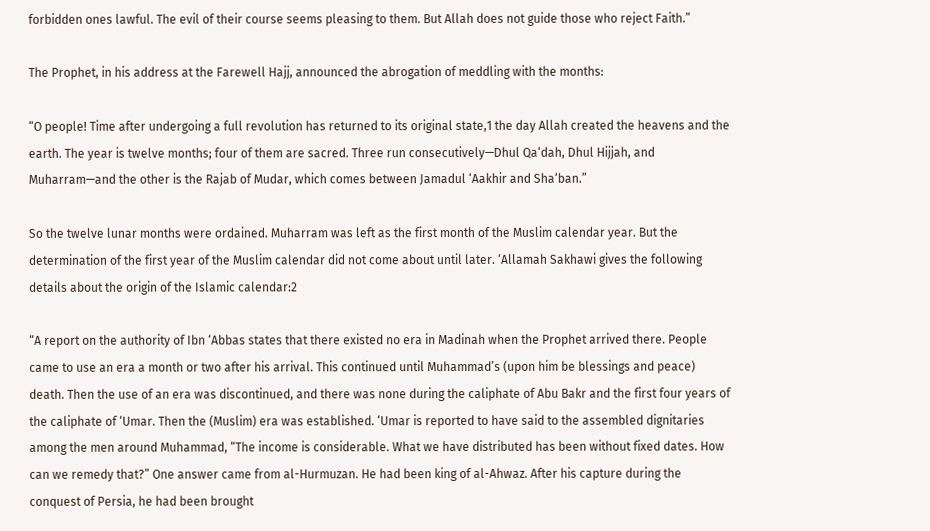forbidden ones lawful. The evil of their course seems pleasing to them. But Allah does not guide those who reject Faith.”

The Prophet, in his address at the Farewell Hajj, announced the abrogation of meddling with the months:

“O people! Time after undergoing a full revolution has returned to its original state,1 the day Allah created the heavens and the earth. The year is twelve months; four of them are sacred. Three run consecutively—Dhul Qa‘dah, Dhul Hijjah, and Muharram—and the other is the Rajab of Mudar, which comes between Jamadul ‘Aakhir and Sha‘ban.”

So the twelve lunar months were ordained. Muharram was left as the first month of the Muslim calendar year. But the determination of the first year of the Muslim calendar did not come about until later. ‘Allamah Sakhawi gives the following details about the origin of the Islamic calendar:2

“A report on the authority of Ibn ‘Abbas states that there existed no era in Madinah when the Prophet arrived there. People came to use an era a month or two after his arrival. This continued until Muhammad’s (upon him be blessings and peace) death. Then the use of an era was discontinued, and there was none during the caliphate of Abu Bakr and the first four years of the caliphate of ‘Umar. Then the (Muslim) era was established. ‘Umar is reported to have said to the assembled dignitaries among the men around Muhammad, “The income is considerable. What we have distributed has been without fixed dates. How can we remedy that?” One answer came from al-Hurmuzan. He had been king of al-Ahwaz. After his capture during the conquest of Persia, he had been brought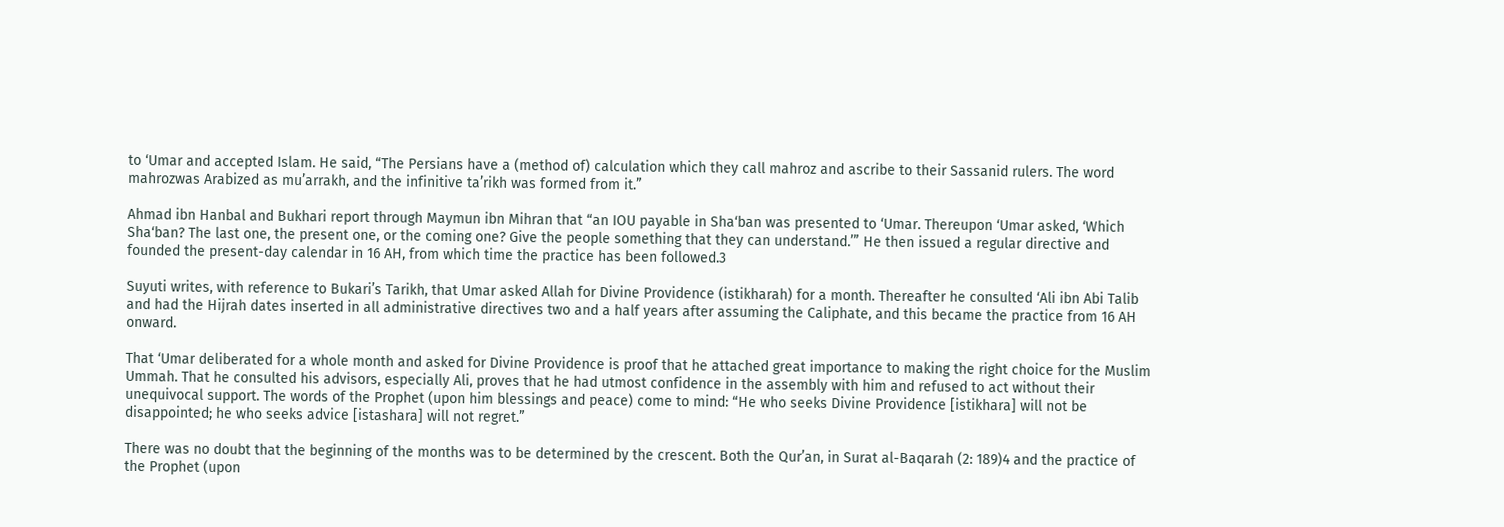to ‘Umar and accepted Islam. He said, “The Persians have a (method of) calculation which they call mahroz and ascribe to their Sassanid rulers. The word mahrozwas Arabized as mu’arrakh, and the infinitive ta’rikh was formed from it.”

Ahmad ibn Hanbal and Bukhari report through Maymun ibn Mihran that “an IOU payable in Sha‘ban was presented to ‘Umar. Thereupon ‘Umar asked, ‘Which Sha‘ban? The last one, the present one, or the coming one? Give the people something that they can understand.’” He then issued a regular directive and founded the present-day calendar in 16 AH, from which time the practice has been followed.3

Suyuti writes, with reference to Bukari’s Tarikh, that Umar asked Allah for Divine Providence (istikharah) for a month. Thereafter he consulted ‘Ali ibn Abi Talib and had the Hijrah dates inserted in all administrative directives two and a half years after assuming the Caliphate, and this became the practice from 16 AH onward.

That ‘Umar deliberated for a whole month and asked for Divine Providence is proof that he attached great importance to making the right choice for the Muslim Ummah. That he consulted his advisors, especially Ali, proves that he had utmost confidence in the assembly with him and refused to act without their unequivocal support. The words of the Prophet (upon him blessings and peace) come to mind: “He who seeks Divine Providence [istikhara] will not be disappointed; he who seeks advice [istashara] will not regret.”

There was no doubt that the beginning of the months was to be determined by the crescent. Both the Qur’an, in Surat al-Baqarah (2: 189)4 and the practice of the Prophet (upon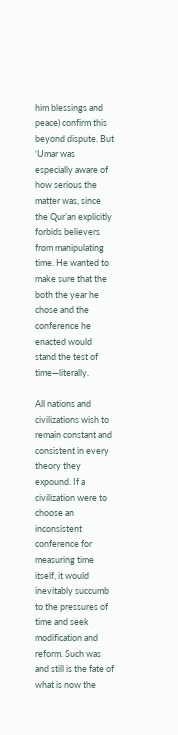him blessings and peace) confirm this beyond dispute. But ‘Umar was especially aware of how serious the matter was, since the Qur’an explicitly forbids believers from manipulating time. He wanted to make sure that the both the year he chose and the conference he enacted would stand the test of time—literally.

All nations and civilizations wish to remain constant and consistent in every theory they expound. If a civilization were to choose an inconsistent conference for measuring time itself, it would inevitably succumb to the pressures of time and seek modification and reform. Such was and still is the fate of what is now the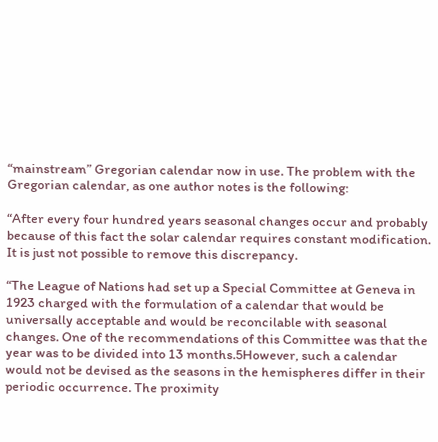“mainstream” Gregorian calendar now in use. The problem with the Gregorian calendar, as one author notes is the following:

“After every four hundred years seasonal changes occur and probably because of this fact the solar calendar requires constant modification. It is just not possible to remove this discrepancy.

“The League of Nations had set up a Special Committee at Geneva in 1923 charged with the formulation of a calendar that would be universally acceptable and would be reconcilable with seasonal changes. One of the recommendations of this Committee was that the year was to be divided into 13 months.5However, such a calendar would not be devised as the seasons in the hemispheres differ in their periodic occurrence. The proximity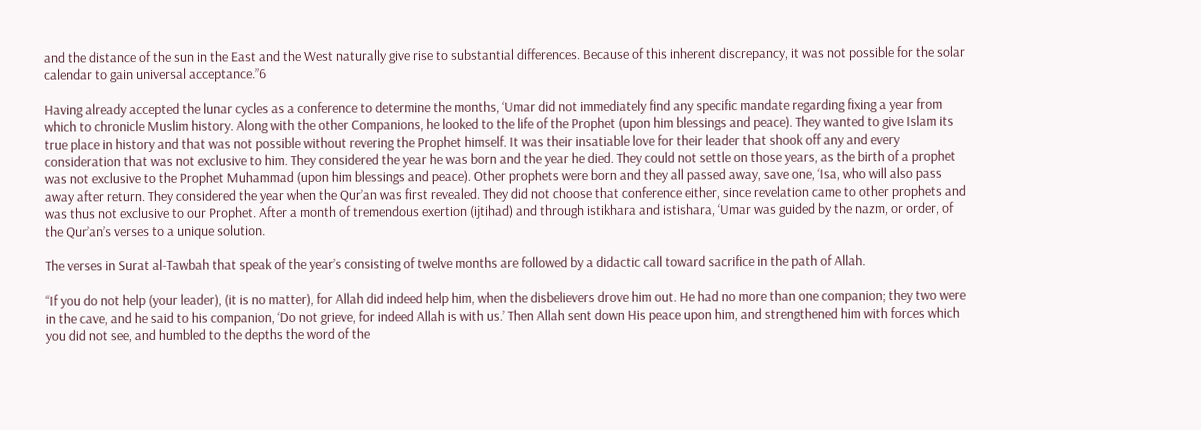and the distance of the sun in the East and the West naturally give rise to substantial differences. Because of this inherent discrepancy, it was not possible for the solar calendar to gain universal acceptance.”6

Having already accepted the lunar cycles as a conference to determine the months, ‘Umar did not immediately find any specific mandate regarding fixing a year from which to chronicle Muslim history. Along with the other Companions, he looked to the life of the Prophet (upon him blessings and peace). They wanted to give Islam its true place in history and that was not possible without revering the Prophet himself. It was their insatiable love for their leader that shook off any and every consideration that was not exclusive to him. They considered the year he was born and the year he died. They could not settle on those years, as the birth of a prophet was not exclusive to the Prophet Muhammad (upon him blessings and peace). Other prophets were born and they all passed away, save one, ‘Isa, who will also pass away after return. They considered the year when the Qur’an was first revealed. They did not choose that conference either, since revelation came to other prophets and was thus not exclusive to our Prophet. After a month of tremendous exertion (ijtihad) and through istikhara and istishara, ‘Umar was guided by the nazm, or order, of the Qur’an’s verses to a unique solution.

The verses in Surat al-Tawbah that speak of the year’s consisting of twelve months are followed by a didactic call toward sacrifice in the path of Allah.

“If you do not help (your leader), (it is no matter), for Allah did indeed help him, when the disbelievers drove him out. He had no more than one companion; they two were in the cave, and he said to his companion, ‘Do not grieve, for indeed Allah is with us.’ Then Allah sent down His peace upon him, and strengthened him with forces which you did not see, and humbled to the depths the word of the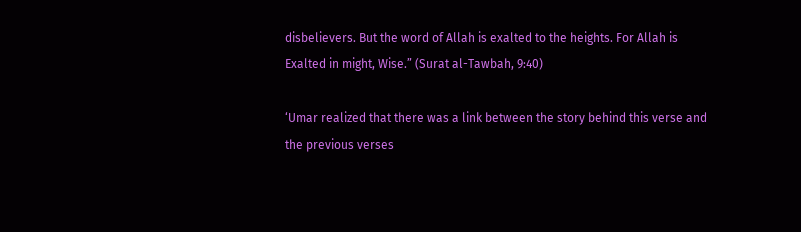disbelievers. But the word of Allah is exalted to the heights. For Allah is Exalted in might, Wise.” (Surat al-Tawbah, 9:40)

‘Umar realized that there was a link between the story behind this verse and the previous verses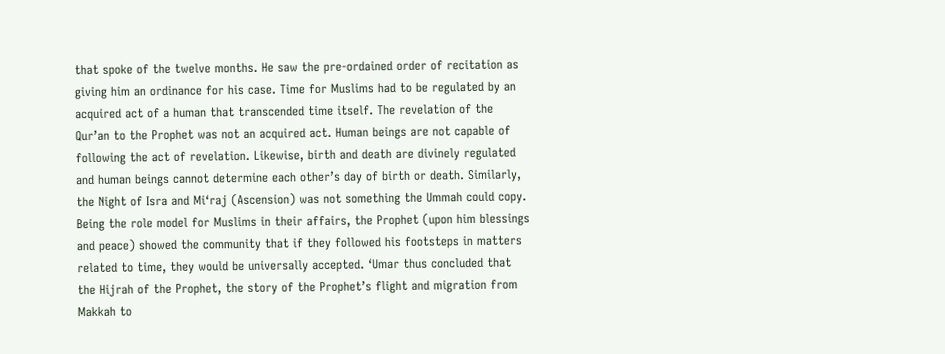that spoke of the twelve months. He saw the pre-ordained order of recitation as giving him an ordinance for his case. Time for Muslims had to be regulated by an acquired act of a human that transcended time itself. The revelation of the Qur’an to the Prophet was not an acquired act. Human beings are not capable of following the act of revelation. Likewise, birth and death are divinely regulated and human beings cannot determine each other’s day of birth or death. Similarly, the Night of Isra and Mi‘raj (Ascension) was not something the Ummah could copy. Being the role model for Muslims in their affairs, the Prophet (upon him blessings and peace) showed the community that if they followed his footsteps in matters related to time, they would be universally accepted. ‘Umar thus concluded that the Hijrah of the Prophet, the story of the Prophet’s flight and migration from Makkah to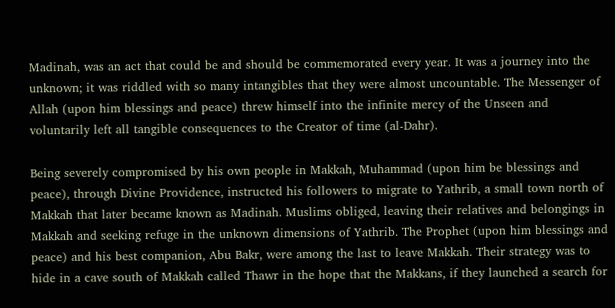Madinah, was an act that could be and should be commemorated every year. It was a journey into the unknown; it was riddled with so many intangibles that they were almost uncountable. The Messenger of Allah (upon him blessings and peace) threw himself into the infinite mercy of the Unseen and voluntarily left all tangible consequences to the Creator of time (al-Dahr).

Being severely compromised by his own people in Makkah, Muhammad (upon him be blessings and peace), through Divine Providence, instructed his followers to migrate to Yathrib, a small town north of Makkah that later became known as Madinah. Muslims obliged, leaving their relatives and belongings in Makkah and seeking refuge in the unknown dimensions of Yathrib. The Prophet (upon him blessings and peace) and his best companion, Abu Bakr, were among the last to leave Makkah. Their strategy was to hide in a cave south of Makkah called Thawr in the hope that the Makkans, if they launched a search for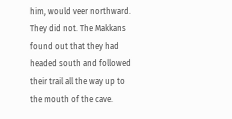him, would veer northward. They did not. The Makkans found out that they had headed south and followed their trail all the way up to the mouth of the cave.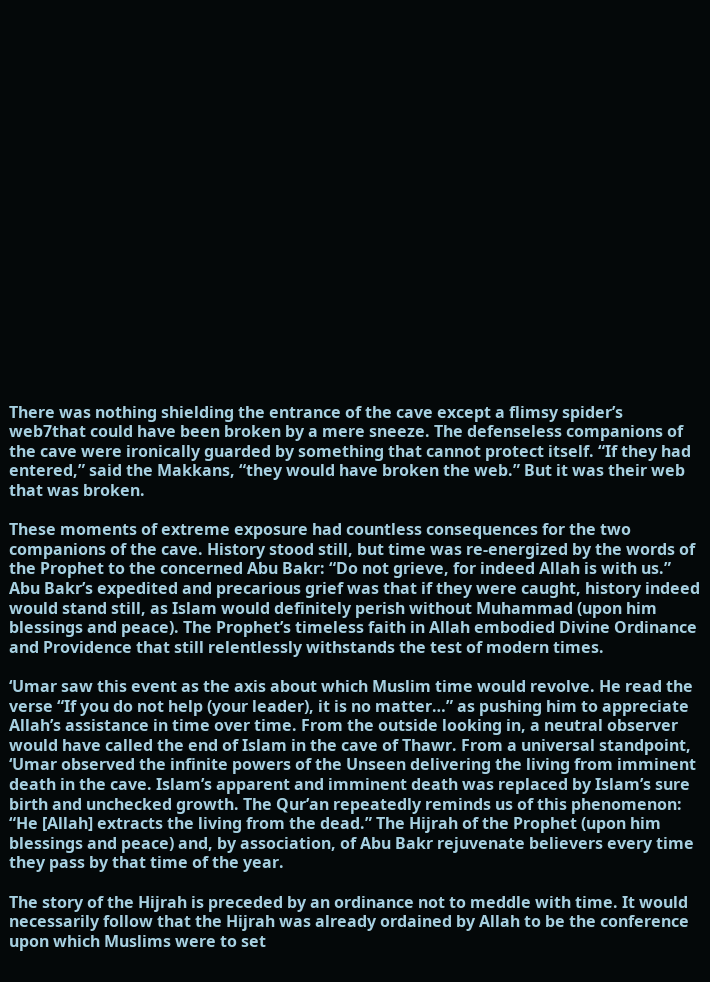There was nothing shielding the entrance of the cave except a flimsy spider’s web7that could have been broken by a mere sneeze. The defenseless companions of the cave were ironically guarded by something that cannot protect itself. “If they had entered,” said the Makkans, “they would have broken the web.” But it was their web that was broken.

These moments of extreme exposure had countless consequences for the two companions of the cave. History stood still, but time was re-energized by the words of the Prophet to the concerned Abu Bakr: “Do not grieve, for indeed Allah is with us.” Abu Bakr’s expedited and precarious grief was that if they were caught, history indeed would stand still, as Islam would definitely perish without Muhammad (upon him blessings and peace). The Prophet’s timeless faith in Allah embodied Divine Ordinance and Providence that still relentlessly withstands the test of modern times.

‘Umar saw this event as the axis about which Muslim time would revolve. He read the verse “If you do not help (your leader), it is no matter…” as pushing him to appreciate Allah’s assistance in time over time. From the outside looking in, a neutral observer would have called the end of Islam in the cave of Thawr. From a universal standpoint, ‘Umar observed the infinite powers of the Unseen delivering the living from imminent death in the cave. Islam’s apparent and imminent death was replaced by Islam’s sure birth and unchecked growth. The Qur’an repeatedly reminds us of this phenomenon: “He [Allah] extracts the living from the dead.” The Hijrah of the Prophet (upon him blessings and peace) and, by association, of Abu Bakr rejuvenate believers every time they pass by that time of the year.

The story of the Hijrah is preceded by an ordinance not to meddle with time. It would necessarily follow that the Hijrah was already ordained by Allah to be the conference upon which Muslims were to set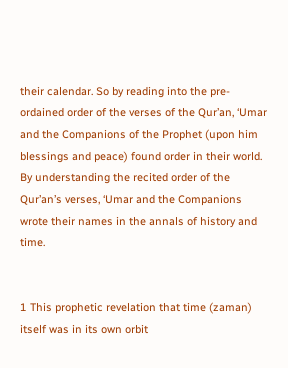their calendar. So by reading into the pre-ordained order of the verses of the Qur’an, ‘Umar and the Companions of the Prophet (upon him blessings and peace) found order in their world. By understanding the recited order of the Qur’an’s verses, ‘Umar and the Companions wrote their names in the annals of history and time.


1 This prophetic revelation that time (zaman) itself was in its own orbit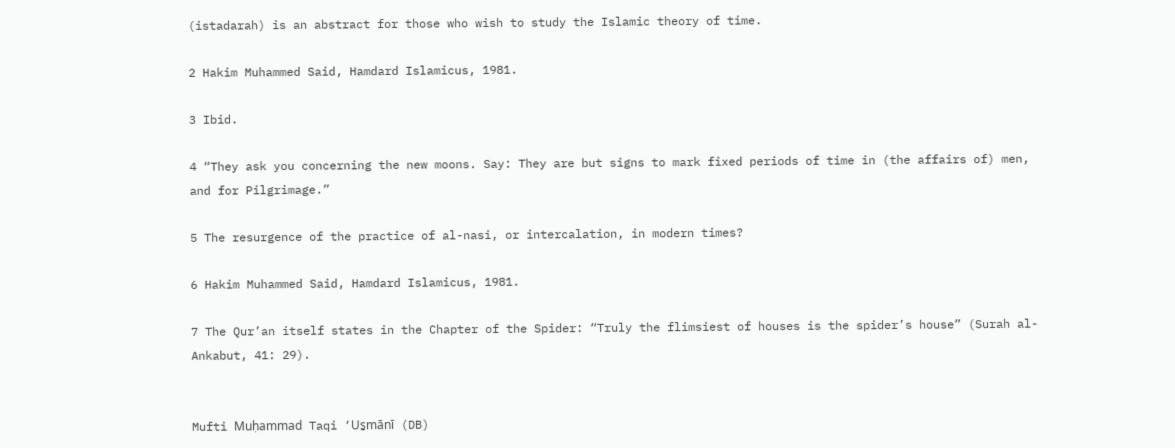(istadarah) is an abstract for those who wish to study the Islamic theory of time.

2 Hakim Muhammed Said, Hamdard Islamicus, 1981.

3 Ibid.

4 “They ask you concerning the new moons. Say: They are but signs to mark fixed periods of time in (the affairs of) men, and for Pilgrimage.”

5 The resurgence of the practice of al-nasi, or intercalation, in modern times?

6 Hakim Muhammed Said, Hamdard Islamicus, 1981.

7 The Qur’an itself states in the Chapter of the Spider: “Truly the flimsiest of houses is the spider’s house” (Surah al-Ankabut, 41: 29).


Mufti Muḥammad Taqi ‘Us̱mānī (DB)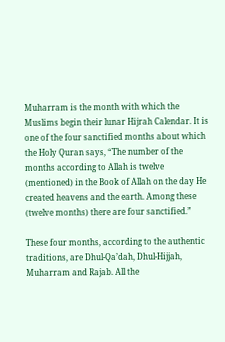Muharram is the month with which the Muslims begin their lunar Hijrah Calendar. It is one of the four sanctified months about which the Holy Quran says, “The number of the months according to Allah is twelve (mentioned) in the Book of Allah on the day He created heavens and the earth. Among these (twelve months) there are four sanctified.”

These four months, according to the authentic traditions, are Dhul-Qa’dah, Dhul-Hijjah, Muharram and Rajab. All the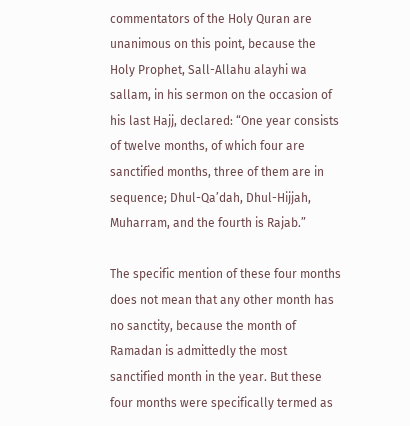commentators of the Holy Quran are unanimous on this point, because the Holy Prophet, Sall-Allahu alayhi wa sallam, in his sermon on the occasion of his last Hajj, declared: “One year consists of twelve months, of which four are sanctified months, three of them are in sequence; Dhul-Qa’dah, Dhul-Hijjah, Muharram, and the fourth is Rajab.”

The specific mention of these four months does not mean that any other month has no sanctity, because the month of Ramadan is admittedly the most sanctified month in the year. But these four months were specifically termed as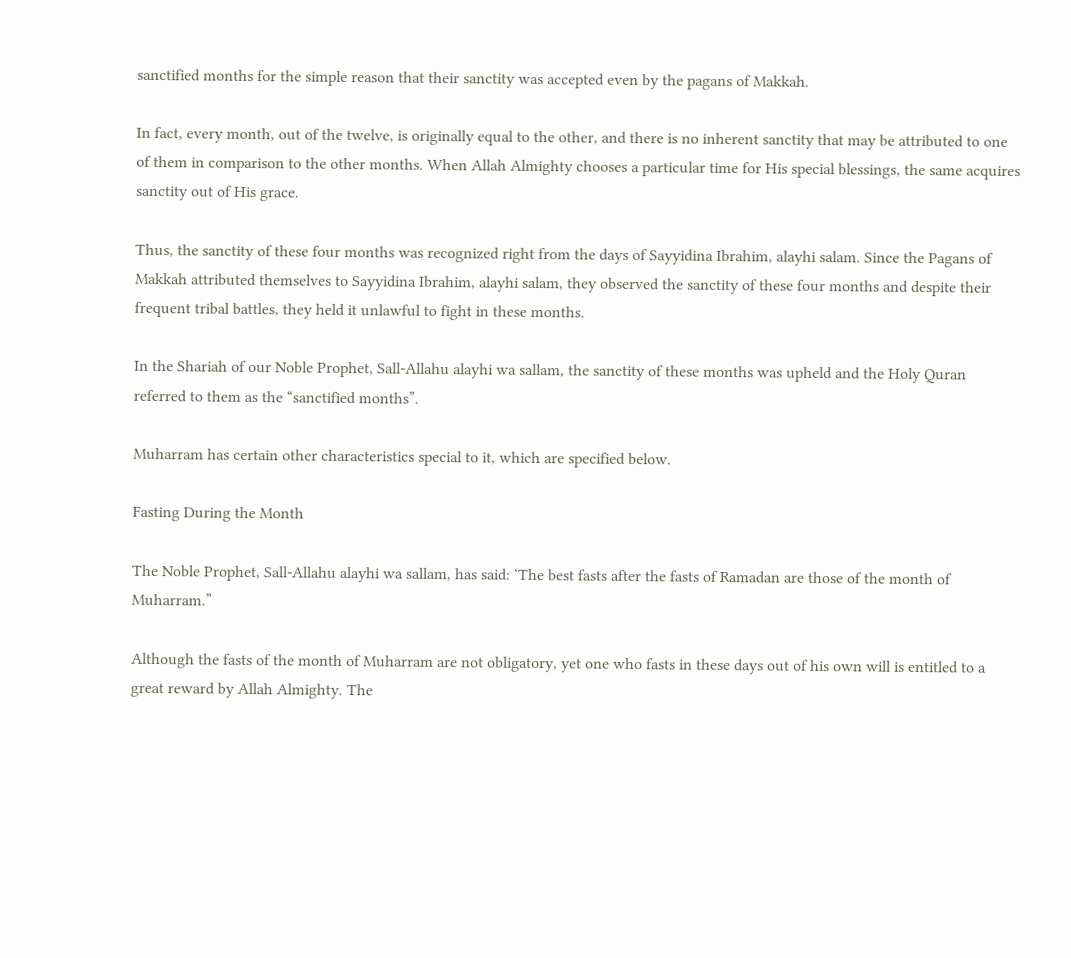sanctified months for the simple reason that their sanctity was accepted even by the pagans of Makkah.

In fact, every month, out of the twelve, is originally equal to the other, and there is no inherent sanctity that may be attributed to one of them in comparison to the other months. When Allah Almighty chooses a particular time for His special blessings, the same acquires sanctity out of His grace.

Thus, the sanctity of these four months was recognized right from the days of Sayyidina Ibrahim, alayhi salam. Since the Pagans of Makkah attributed themselves to Sayyidina Ibrahim, alayhi salam, they observed the sanctity of these four months and despite their frequent tribal battles, they held it unlawful to fight in these months.

In the Shariah of our Noble Prophet, Sall-Allahu alayhi wa sallam, the sanctity of these months was upheld and the Holy Quran referred to them as the “sanctified months”.

Muharram has certain other characteristics special to it, which are specified below.

Fasting During the Month

The Noble Prophet, Sall-Allahu alayhi wa sallam, has said: ‘The best fasts after the fasts of Ramadan are those of the month of Muharram.”

Although the fasts of the month of Muharram are not obligatory, yet one who fasts in these days out of his own will is entitled to a great reward by Allah Almighty. The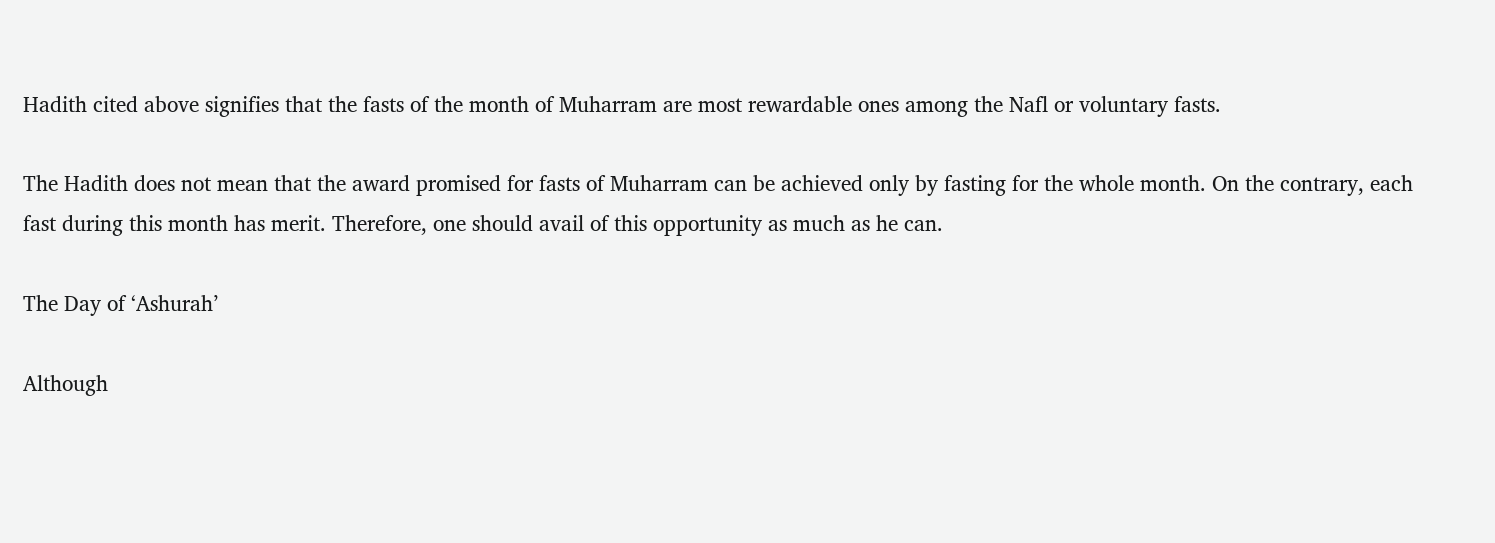Hadith cited above signifies that the fasts of the month of Muharram are most rewardable ones among the Nafl or voluntary fasts.

The Hadith does not mean that the award promised for fasts of Muharram can be achieved only by fasting for the whole month. On the contrary, each fast during this month has merit. Therefore, one should avail of this opportunity as much as he can.

The Day of ‘Ashurah’

Although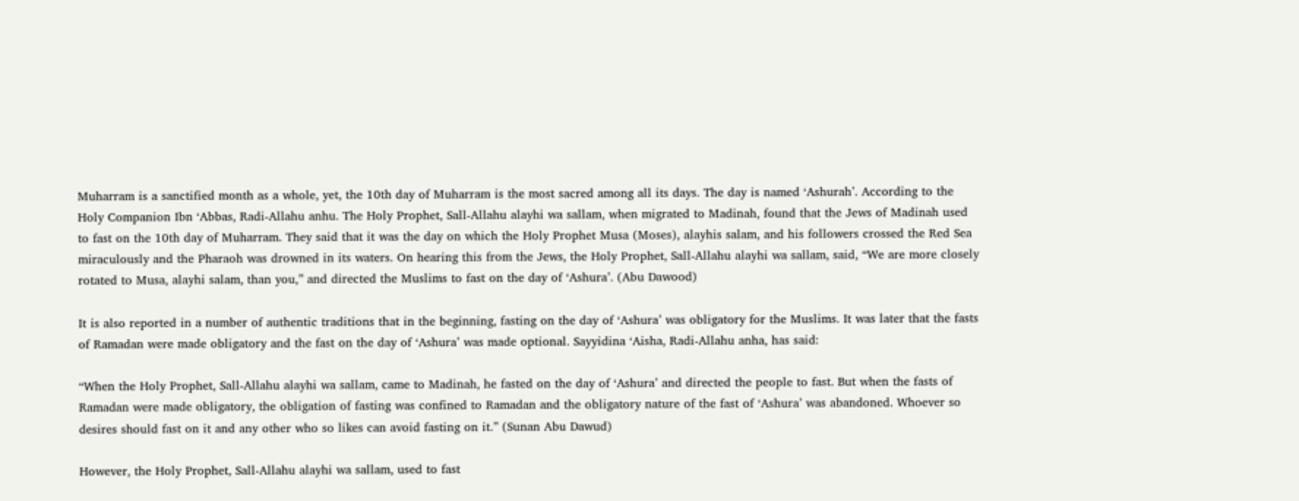Muharram is a sanctified month as a whole, yet, the 10th day of Muharram is the most sacred among all its days. The day is named ‘Ashurah’. According to the Holy Companion Ibn ‘Abbas, Radi-Allahu anhu. The Holy Prophet, Sall-Allahu alayhi wa sallam, when migrated to Madinah, found that the Jews of Madinah used to fast on the 10th day of Muharram. They said that it was the day on which the Holy Prophet Musa (Moses), alayhis salam, and his followers crossed the Red Sea miraculously and the Pharaoh was drowned in its waters. On hearing this from the Jews, the Holy Prophet, Sall-Allahu alayhi wa sallam, said, “We are more closely rotated to Musa, alayhi salam, than you,” and directed the Muslims to fast on the day of ‘Ashura’. (Abu Dawood)

It is also reported in a number of authentic traditions that in the beginning, fasting on the day of ‘Ashura’ was obligatory for the Muslims. It was later that the fasts of Ramadan were made obligatory and the fast on the day of ‘Ashura’ was made optional. Sayyidina ‘Aisha, Radi-Allahu anha, has said:

“When the Holy Prophet, Sall-Allahu alayhi wa sallam, came to Madinah, he fasted on the day of ‘Ashura’ and directed the people to fast. But when the fasts of Ramadan were made obligatory, the obligation of fasting was confined to Ramadan and the obligatory nature of the fast of ‘Ashura’ was abandoned. Whoever so desires should fast on it and any other who so likes can avoid fasting on it.” (Sunan Abu Dawud)

However, the Holy Prophet, Sall-Allahu alayhi wa sallam, used to fast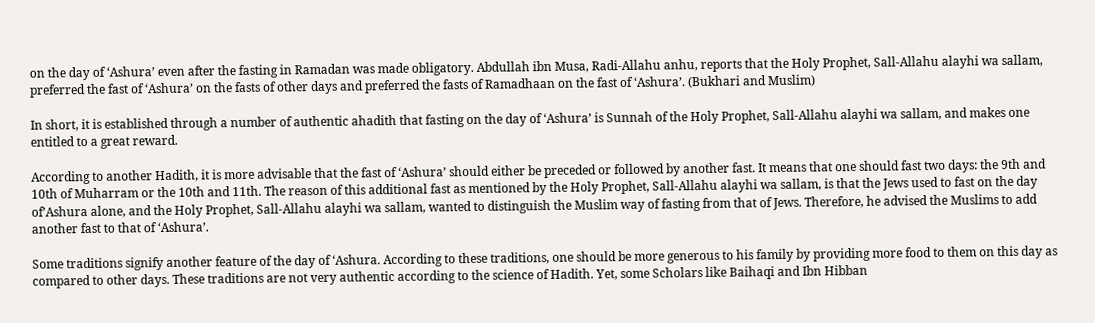on the day of ‘Ashura’ even after the fasting in Ramadan was made obligatory. Abdullah ibn Musa, Radi-Allahu anhu, reports that the Holy Prophet, Sall-Allahu alayhi wa sallam, preferred the fast of ‘Ashura’ on the fasts of other days and preferred the fasts of Ramadhaan on the fast of ‘Ashura’. (Bukhari and Muslim)

In short, it is established through a number of authentic ahadith that fasting on the day of ‘Ashura’ is Sunnah of the Holy Prophet, Sall-Allahu alayhi wa sallam, and makes one entitled to a great reward.

According to another Hadith, it is more advisable that the fast of ‘Ashura’ should either be preceded or followed by another fast. It means that one should fast two days: the 9th and 10th of Muharram or the 10th and 11th. The reason of this additional fast as mentioned by the Holy Prophet, Sall-Allahu alayhi wa sallam, is that the Jews used to fast on the day of’Ashura alone, and the Holy Prophet, Sall-Allahu alayhi wa sallam, wanted to distinguish the Muslim way of fasting from that of Jews. Therefore, he advised the Muslims to add another fast to that of ‘Ashura’.

Some traditions signify another feature of the day of ‘Ashura. According to these traditions, one should be more generous to his family by providing more food to them on this day as compared to other days. These traditions are not very authentic according to the science of Hadith. Yet, some Scholars like Baihaqi and Ibn Hibban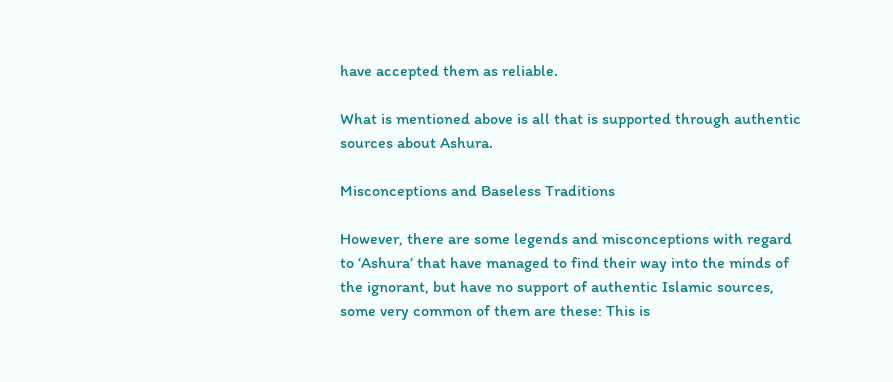have accepted them as reliable.

What is mentioned above is all that is supported through authentic sources about Ashura.

Misconceptions and Baseless Traditions

However, there are some legends and misconceptions with regard to ‘Ashura’ that have managed to find their way into the minds of the ignorant, but have no support of authentic Islamic sources, some very common of them are these: This is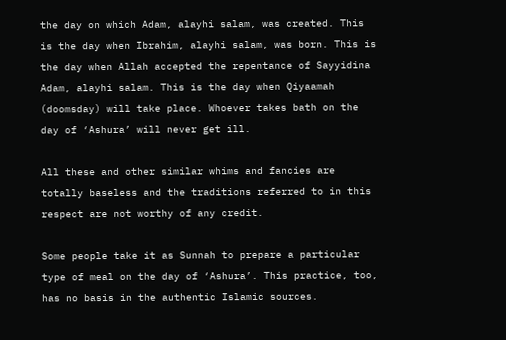the day on which Adam, alayhi salam, was created. This is the day when Ibrahim, alayhi salam, was born. This is the day when Allah accepted the repentance of Sayyidina Adam, alayhi salam. This is the day when Qiyaamah (doomsday) will take place. Whoever takes bath on the day of ‘Ashura’ will never get ill.

All these and other similar whims and fancies are totally baseless and the traditions referred to in this respect are not worthy of any credit.

Some people take it as Sunnah to prepare a particular type of meal on the day of ‘Ashura’. This practice, too, has no basis in the authentic Islamic sources.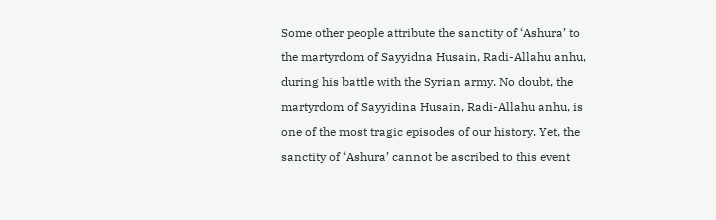Some other people attribute the sanctity of ‘Ashura’ to the martyrdom of Sayyidna Husain, Radi-Allahu anhu, during his battle with the Syrian army. No doubt, the martyrdom of Sayyidina Husain, Radi-Allahu anhu, is one of the most tragic episodes of our history. Yet, the sanctity of ‘Ashura’ cannot be ascribed to this event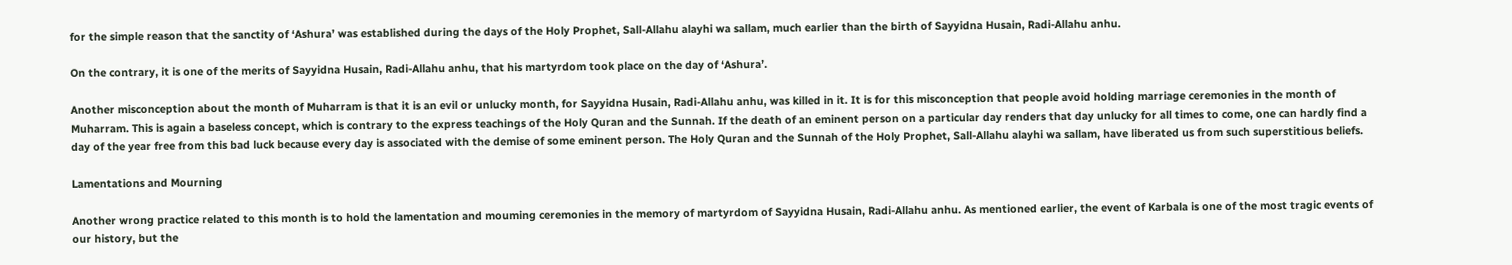for the simple reason that the sanctity of ‘Ashura’ was established during the days of the Holy Prophet, Sall-Allahu alayhi wa sallam, much earlier than the birth of Sayyidna Husain, Radi-Allahu anhu.

On the contrary, it is one of the merits of Sayyidna Husain, Radi-Allahu anhu, that his martyrdom took place on the day of ‘Ashura’.

Another misconception about the month of Muharram is that it is an evil or unlucky month, for Sayyidna Husain, Radi-Allahu anhu, was killed in it. It is for this misconception that people avoid holding marriage ceremonies in the month of Muharram. This is again a baseless concept, which is contrary to the express teachings of the Holy Quran and the Sunnah. If the death of an eminent person on a particular day renders that day unlucky for all times to come, one can hardly find a day of the year free from this bad luck because every day is associated with the demise of some eminent person. The Holy Quran and the Sunnah of the Holy Prophet, Sall-Allahu alayhi wa sallam, have liberated us from such superstitious beliefs.

Lamentations and Mourning

Another wrong practice related to this month is to hold the lamentation and mouming ceremonies in the memory of martyrdom of Sayyidna Husain, Radi-Allahu anhu. As mentioned earlier, the event of Karbala is one of the most tragic events of our history, but the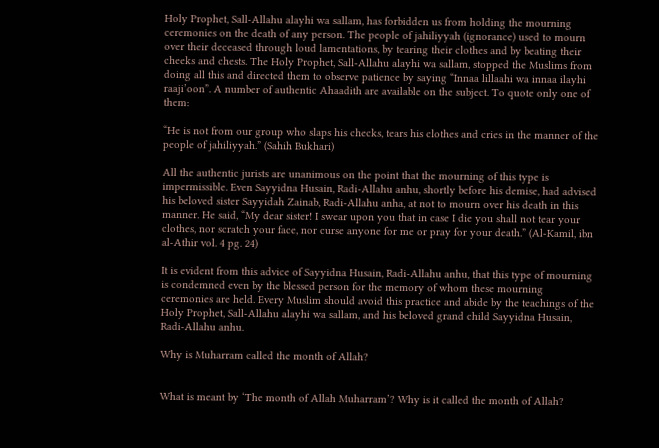Holy Prophet, Sall-Allahu alayhi wa sallam, has forbidden us from holding the mourning ceremonies on the death of any person. The people of jahiliyyah (ignorance) used to mourn over their deceased through loud lamentations, by tearing their clothes and by beating their cheeks and chests. The Holy Prophet, Sall-Allahu alayhi wa sallam, stopped the Muslims from doing all this and directed them to observe patience by saying “Innaa lillaahi wa innaa ilayhi raaji’oon”. A number of authentic Ahaadith are available on the subject. To quote only one of them:

“He is not from our group who slaps his checks, tears his clothes and cries in the manner of the people of jahiliyyah.” (Sahih Bukhari)

All the authentic jurists are unanimous on the point that the mourning of this type is impermissible. Even Sayyidna Husain, Radi-Allahu anhu, shortly before his demise, had advised his beloved sister Sayyidah Zainab, Radi-Allahu anha, at not to mourn over his death in this manner. He said, “My dear sister! I swear upon you that in case I die you shall not tear your clothes, nor scratch your face, nor curse anyone for me or pray for your death.” (Al-Kamil, ibn al-Athir vol. 4 pg. 24)

It is evident from this advice of Sayyidna Husain, Radi-Allahu anhu, that this type of mourning is condemned even by the blessed person for the memory of whom these mourning ceremonies are held. Every Muslim should avoid this practice and abide by the teachings of the Holy Prophet, Sall-Allahu alayhi wa sallam, and his beloved grand child Sayyidna Husain, Radi-Allahu anhu.

Why is Muharram called the month of Allah?


What is meant by ‘The month of Allah Muharram’? Why is it called the month of Allah?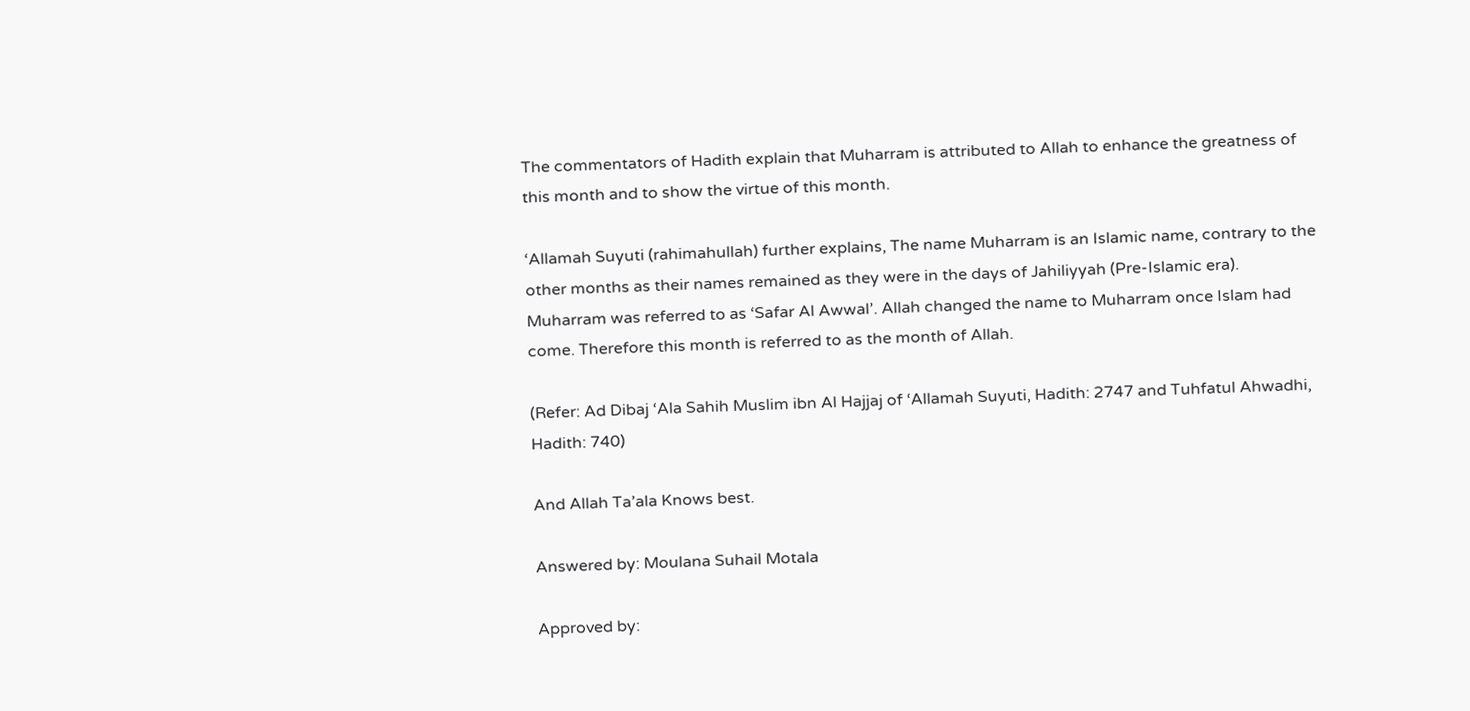The commentators of Hadith explain that Muharram is attributed to Allah to enhance the greatness of this month and to show the virtue of this month.

‘Allamah Suyuti (rahimahullah) further explains, The name Muharram is an Islamic name, contrary to the other months as their names remained as they were in the days of Jahiliyyah (Pre-Islamic era). Muharram was referred to as ‘Safar Al Awwal’. Allah changed the name to Muharram once Islam had come. Therefore this month is referred to as the month of Allah.

(Refer: Ad Dibaj ‘Ala Sahih Muslim ibn Al Hajjaj of ‘Allamah Suyuti, Hadith: 2747 and Tuhfatul Ahwadhi, Hadith: 740)

And Allah Ta’ala Knows best.

Answered by: Moulana Suhail Motala

Approved by: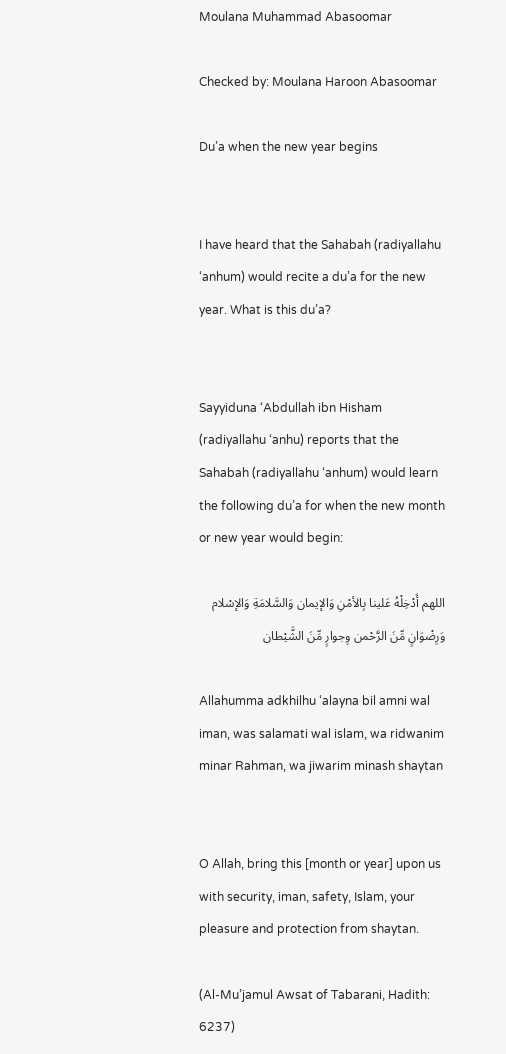Moulana Muhammad Abasoomar

Checked by: Moulana Haroon Abasoomar

Du’a when the new year begins


I have heard that the Sahabah (radiyallahu ‘anhum) would recite a du’a for the new year. What is this du’a?


Sayyiduna ‘Abdullah ibn Hisham (radiyallahu ‘anhu) reports that the Sahabah (radiyallahu ‘anhum) would learn the following du’a for when the new month or new year would begin:

اللهم أَدْخِلْهُ عَلينا بِالأمْنِ وَالإيمان وَالسَّلامَةِ وَالإسْلام وَرِضْوَانٍ مِّنَ الرَّحْمن وِجوارٍ مِّنَ الشَّيْطان

Allahumma adkhilhu ‘alayna bil amni wal iman, was salamati wal islam, wa ridwanim minar Rahman, wa jiwarim minash shaytan


O Allah, bring this [month or year] upon us with security, iman, safety, Islam, your pleasure and protection from shaytan.

(Al-Mu’jamul Awsat of Tabarani, Hadith: 6237)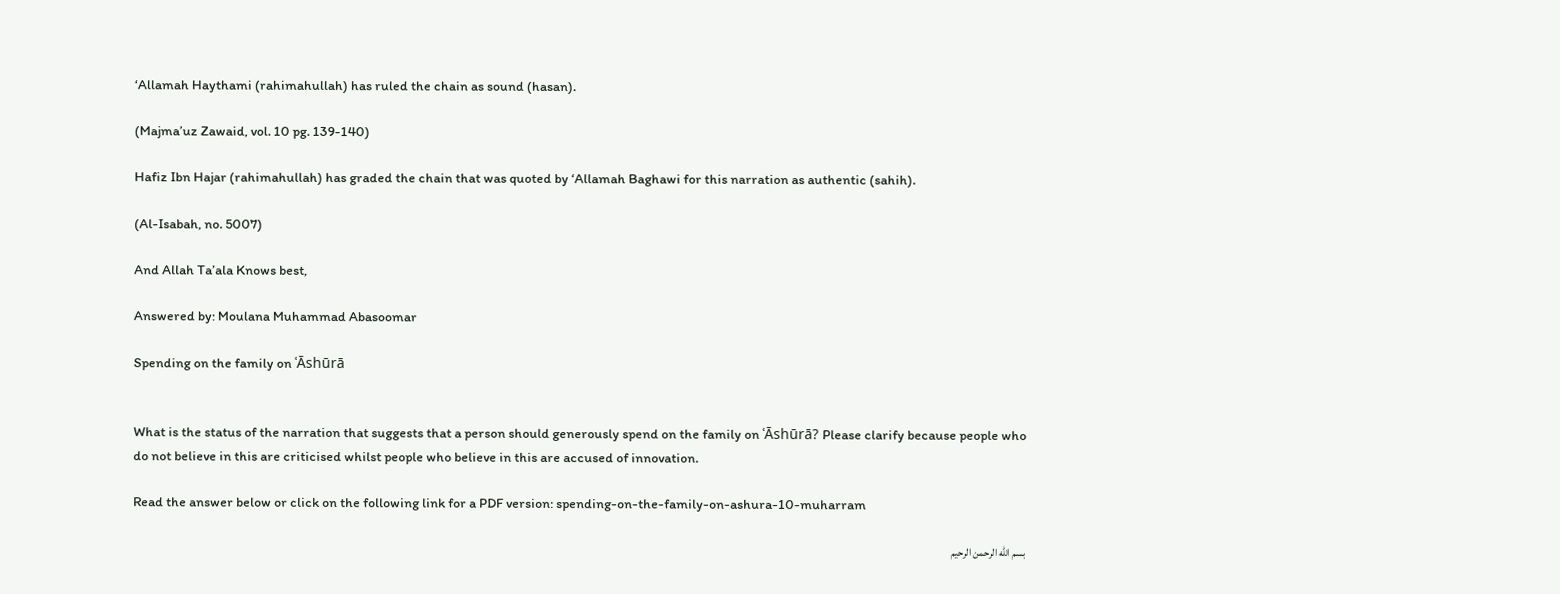‘Allamah Haythami (rahimahullah) has ruled the chain as sound (hasan).

(Majma’uz Zawaid, vol. 10 pg. 139-140)

Hafiz Ibn Hajar (rahimahullah) has graded the chain that was quoted by ‘Allamah Baghawi for this narration as authentic (sahih).

(Al-Isabah, no. 5007)

And Allah Ta’ala Knows best,

Answered by: Moulana Muhammad Abasoomar

Spending on the family on ʿĀshūrā


What is the status of the narration that suggests that a person should generously spend on the family on ʿĀshūrā? Please clarify because people who do not believe in this are criticised whilst people who believe in this are accused of innovation.

Read the answer below or click on the following link for a PDF version: spending-on-the-family-on-ashura-10-muharram

بسم الله الرحمن الرحيم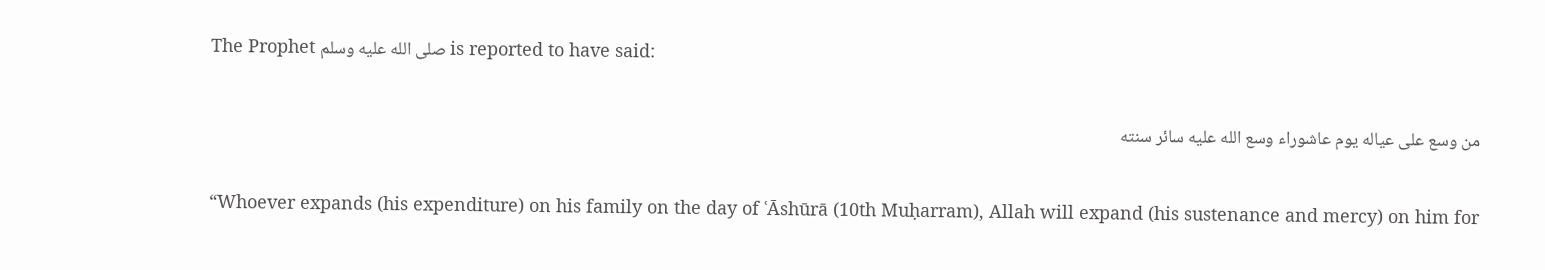The Prophet صلى الله عليه وسلم is reported to have said:

من وسع على عياله يوم عاشوراء وسع الله عليه سائر سنته

“Whoever expands (his expenditure) on his family on the day of ʿĀshūrā (10th Muḥarram), Allah will expand (his sustenance and mercy) on him for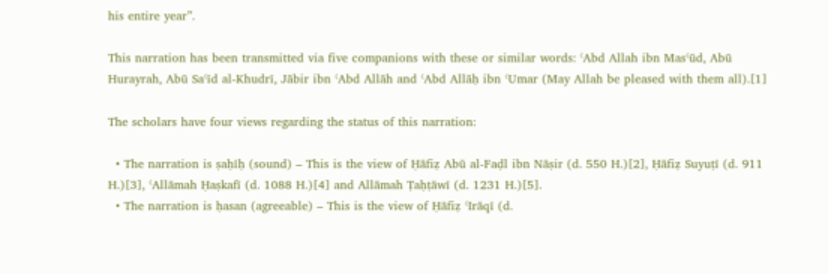his entire year”.

This narration has been transmitted via five companions with these or similar words: ʿAbd Allah ibn Masʿūd, Abū Hurayrah, Abū Saʿīd al-Khudrī, Jābir ibn ʿAbd Allāh and ʿAbd Allāḥ ibn ʿUmar (May Allah be pleased with them all).[1]

The scholars have four views regarding the status of this narration:

  • The narration is ṣaḥīḥ (sound) – This is the view of Ḥāfiẓ Abū al-Faḍl ibn Nāṣir (d. 550 H.)[2], Ḥāfiẓ Suyuṭī (d. 911 H.)[3], ʿAllāmah Ḥaṣkafī (d. 1088 H.)[4] and Allāmah Ṭaḥṭāwī (d. 1231 H.)[5].
  • The narration is ḥasan (agreeable) – This is the view of Ḥāfiẓ ʿIrāqī (d.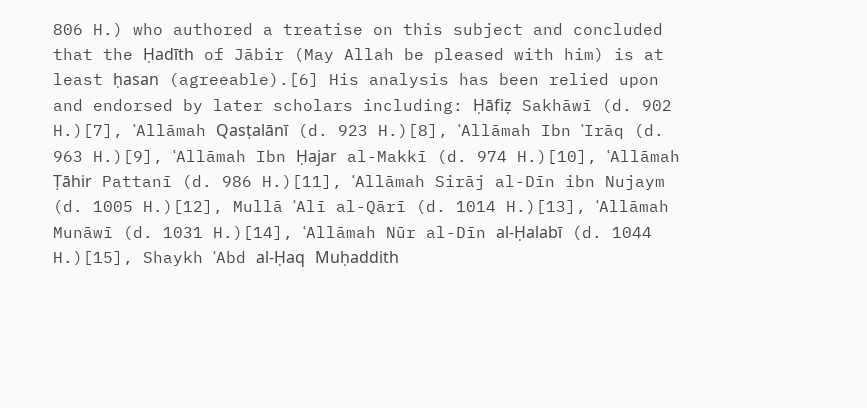806 H.) who authored a treatise on this subject and concluded that the Ḥadīth of Jābir (May Allah be pleased with him) is at least ḥasan (agreeable).[6] His analysis has been relied upon and endorsed by later scholars including: Ḥāfiẓ Sakhāwī (d. 902 H.)[7], ʿAllāmah Qasṭalānī (d. 923 H.)[8], ʿAllāmah Ibn ʿIrāq (d. 963 H.)[9], ʿAllāmah Ibn Ḥajar al-Makkī (d. 974 H.)[10], ʿAllāmah Ṭāhir Pattanī (d. 986 H.)[11], ʿAllāmah Sirāj al-Dīn ibn Nujaym (d. 1005 H.)[12], Mullā ʿAlī al-Qārī (d. 1014 H.)[13], ʿAllāmah Munāwī (d. 1031 H.)[14], ʿAllāmah Nūr al-Dīn al-Ḥalabī (d. 1044 H.)[15], Shaykh ʿAbd al-Ḥaq Muḥaddith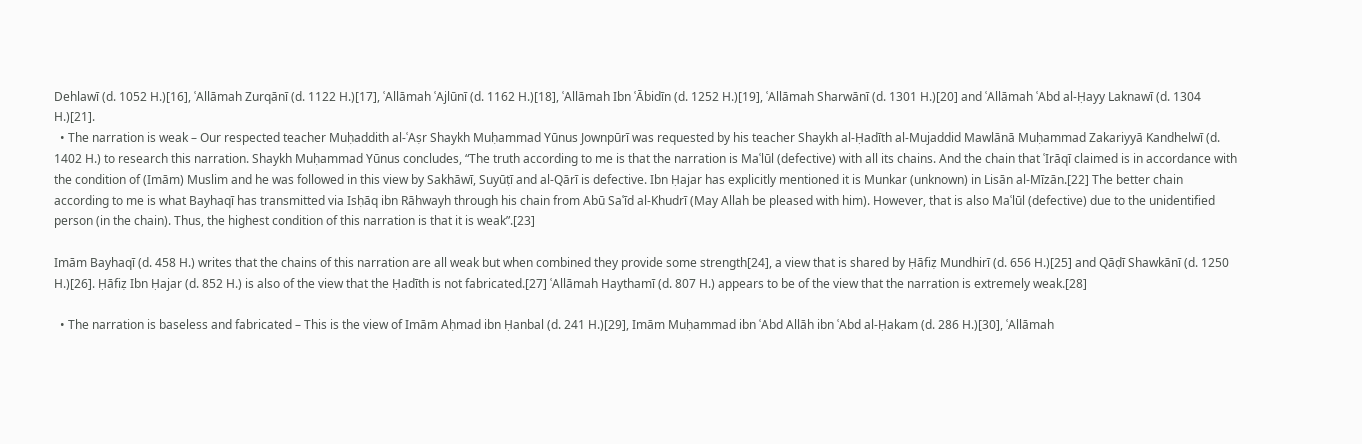Dehlawī (d. 1052 H.)[16], ʿAllāmah Zurqānī (d. 1122 H.)[17], ʿAllāmah ʿAjlūnī (d. 1162 H.)[18], ʿAllāmah Ibn ʿĀbidīn (d. 1252 H.)[19], ʿAllāmah Sharwānī (d. 1301 H.)[20] and ʿAllāmah ʿAbd al-Ḥayy Laknawī (d. 1304 H.)[21].
  • The narration is weak – Our respected teacher Muḥaddith al-ʿAṣr Shaykh Muḥammad Yūnus Jownpūrī was requested by his teacher Shaykh al-Ḥadīth al-Mujaddid Mawlānā Muḥammad Zakariyyā Kandhelwī (d. 1402 H.) to research this narration. Shaykh Muḥammad Yūnus concludes, “The truth according to me is that the narration is Maʿlūl (defective) with all its chains. And the chain that ʿIrāqī claimed is in accordance with the condition of (Imām) Muslim and he was followed in this view by Sakhāwī, Suyūṭī and al-Qārī is defective. Ibn Ḥajar has explicitly mentioned it is Munkar (unknown) in Lisān al-Mīzān.[22] The better chain according to me is what Bayhaqī has transmitted via Isḥāq ibn Rāhwayh through his chain from Abū Saʿīd al-Khudrī (May Allah be pleased with him). However, that is also Maʿlūl (defective) due to the unidentified person (in the chain). Thus, the highest condition of this narration is that it is weak”.[23]

Imām Bayhaqī (d. 458 H.) writes that the chains of this narration are all weak but when combined they provide some strength[24], a view that is shared by Ḥāfiẓ Mundhirī (d. 656 H.)[25] and Qāḍī Shawkānī (d. 1250 H.)[26]. Ḥāfiẓ Ibn Ḥajar (d. 852 H.) is also of the view that the Ḥadīth is not fabricated.[27] ʿAllāmah Haythamī (d. 807 H.) appears to be of the view that the narration is extremely weak.[28]

  • The narration is baseless and fabricated – This is the view of Imām Aḥmad ibn Ḥanbal (d. 241 H.)[29], Imām Muḥammad ibn ʿAbd Allāh ibn ʿAbd al-Ḥakam (d. 286 H.)[30], ʿAllāmah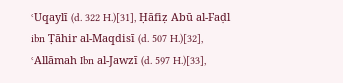ʿUqaylī (d. 322 H.)[31], Ḥāfiẓ Abū al-Faḍl ibn Ṭāhir al-Maqdisī (d. 507 H.)[32], ʿAllāmah Ibn al-Jawzī (d. 597 H.)[33],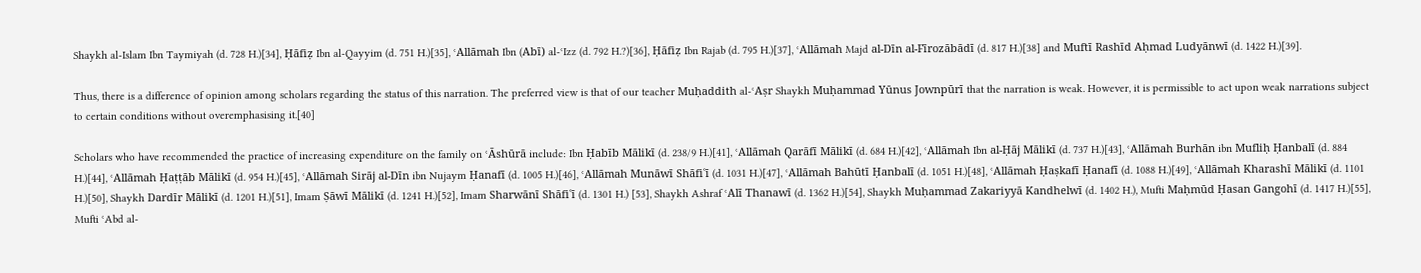Shaykh al-Islam Ibn Taymiyah (d. 728 H.)[34], Ḥāfiẓ Ibn al-Qayyim (d. 751 H.)[35], ʿAllāmah Ibn (Abī) al-ʿIzz (d. 792 H.?)[36], Ḥāfiẓ Ibn Rajab (d. 795 H.)[37], ʿAllāmah Majd al-Dīn al-Fīrozābādī (d. 817 H.)[38] and Muftī Rashīd Aḥmad Ludyānwī (d. 1422 H.)[39].

Thus, there is a difference of opinion among scholars regarding the status of this narration. The preferred view is that of our teacher Muḥaddith al-ʿAṣr Shaykh Muḥammad Yūnus Jownpūrī that the narration is weak. However, it is permissible to act upon weak narrations subject to certain conditions without overemphasising it.[40]

Scholars who have recommended the practice of increasing expenditure on the family on ʿĀshūrā include: Ibn Ḥabīb Mālikī (d. 238/9 H.)[41], ʿAllāmah Qarāfī Mālikī (d. 684 H.)[42], ʿAllāmah Ibn al-Ḥāj Mālikī (d. 737 H.)[43], ʿAllāmah Burhān ibn Mufliḥ Ḥanbalī (d. 884 H.)[44], ʿAllāmah Ḥaṭṭāb Mālikī (d. 954 H.)[45], ʿAllāmah Sirāj al-Dīn ibn Nujaym Ḥanafī (d. 1005 H.)[46], ʿAllāmah Munāwī Shāfiʿī (d. 1031 H.)[47], ʿAllāmah Bahūtī Ḥanbalī (d. 1051 H.)[48], ʿAllāmah Ḥaṣkafī Ḥanafī (d. 1088 H.)[49], ʿAllāmah Kharashī Mālikī (d. 1101 H.)[50], Shaykh Dardīr Mālikī (d. 1201 H.)[51], Imam Ṣāwī Mālikī (d. 1241 H.)[52], Imam Sharwānī Shāfiʿī (d. 1301 H.) [53], Shaykh Ashraf ʿAlī Thanawī (d. 1362 H.)[54], Shaykh Muḥammad Zakariyyā Kandhelwī (d. 1402 H.), Mufti Maḥmūd Ḥasan Gangohī (d. 1417 H.)[55], Mufti ʿAbd al-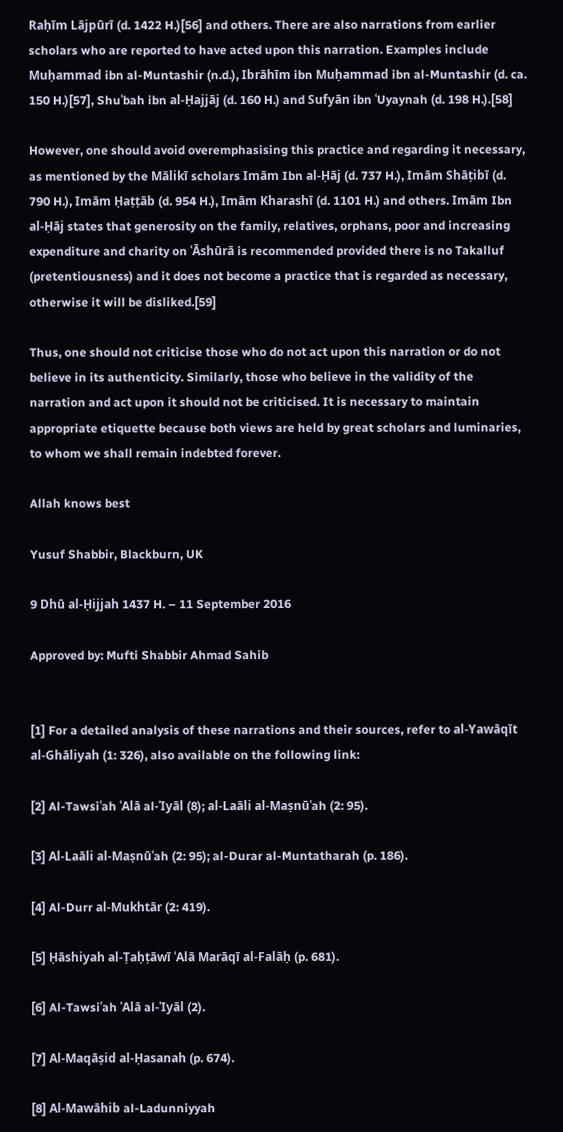Raḥīm Lājpūrī (d. 1422 H.)[56] and others. There are also narrations from earlier scholars who are reported to have acted upon this narration. Examples include Muḥammad ibn al-Muntashir (n.d.), Ibrāhīm ibn Muḥammad ibn al-Muntashir (d. ca. 150 H.)[57], Shuʿbah ibn al-Ḥajjāj (d. 160 H.) and Sufyān ibn ʿUyaynah (d. 198 H.).[58]

However, one should avoid overemphasising this practice and regarding it necessary, as mentioned by the Mālikī scholars Imām Ibn al-Ḥāj (d. 737 H.), Imām Shāṭibī (d. 790 H.), Imām Ḥaṭṭāb (d. 954 H.), Imām Kharashī (d. 1101 H.) and others. Imām Ibn al-Ḥāj states that generosity on the family, relatives, orphans, poor and increasing expenditure and charity on ʿĀshūrā is recommended provided there is no Takalluf (pretentiousness) and it does not become a practice that is regarded as necessary, otherwise it will be disliked.[59]

Thus, one should not criticise those who do not act upon this narration or do not believe in its authenticity. Similarly, those who believe in the validity of the narration and act upon it should not be criticised. It is necessary to maintain appropriate etiquette because both views are held by great scholars and luminaries, to whom we shall remain indebted forever.

Allah knows best

Yusuf Shabbir, Blackburn, UK

9 Dhū al-Ḥijjah 1437 H. – 11 September 2016

Approved by: Mufti Shabbir Ahmad Sahib


[1] For a detailed analysis of these narrations and their sources, refer to al-Yawāqīt al-Ghāliyah (1: 326), also available on the following link:

[2] Al-Tawsiʿah ʿAlā al-ʿIyāl (8); al-Laāli al-Maṣnūʿah (2: 95).

[3] Al-Laāli al-Maṣnūʿah (2: 95); al-Durar al-Muntatharah (p. 186).

[4] Al-Durr al-Mukhtār (2: 419).

[5] Ḥāshiyah al-Ṭaḥṭāwī ʿAlā Marāqī al-Falāḥ (p. 681).

[6] Al-Tawsiʿah ʿAlā al-ʿIyāl (2).

[7] Al-Maqāṣid al-Ḥasanah (p. 674).

[8] Al-Mawāhib al-Ladunniyyah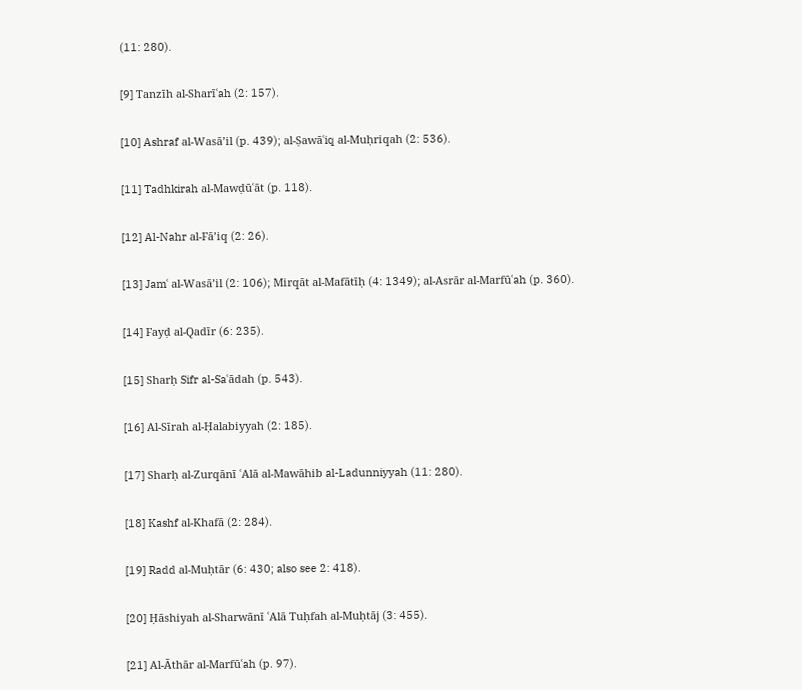(11: 280).

[9] Tanzīh al-Sharīʿah (2: 157).

[10] Ashraf al-Wasāʼil (p. 439); al-Ṣawāʿiq al-Muḥriqah (2: 536).

[11] Tadhkirah al-Mawḍūʿāt (p. 118).

[12] Al-Nahr al-Fāʼiq (2: 26).

[13] Jamʿ al-Wasāʼil (2: 106); Mirqāt al-Mafātīḥ (4: 1349); al-Asrār al-Marfūʿah (p. 360).

[14] Fayḍ al-Qadīr (6: 235).

[15] Sharḥ Sifr al-Saʿādah (p. 543).

[16] Al-Sīrah al-Ḥalabiyyah (2: 185).

[17] Sharḥ al-Zurqānī ʿAlā al-Mawāhib al-Ladunniyyah (11: 280).

[18] Kashf al-Khafā (2: 284).

[19] Radd al-Muḥtār (6: 430; also see 2: 418).

[20] Ḥāshiyah al-Sharwānī ʿAlā Tuḥfah al-Muḥtāj (3: 455).

[21] Al-Āthār al-Marfūʿah (p. 97).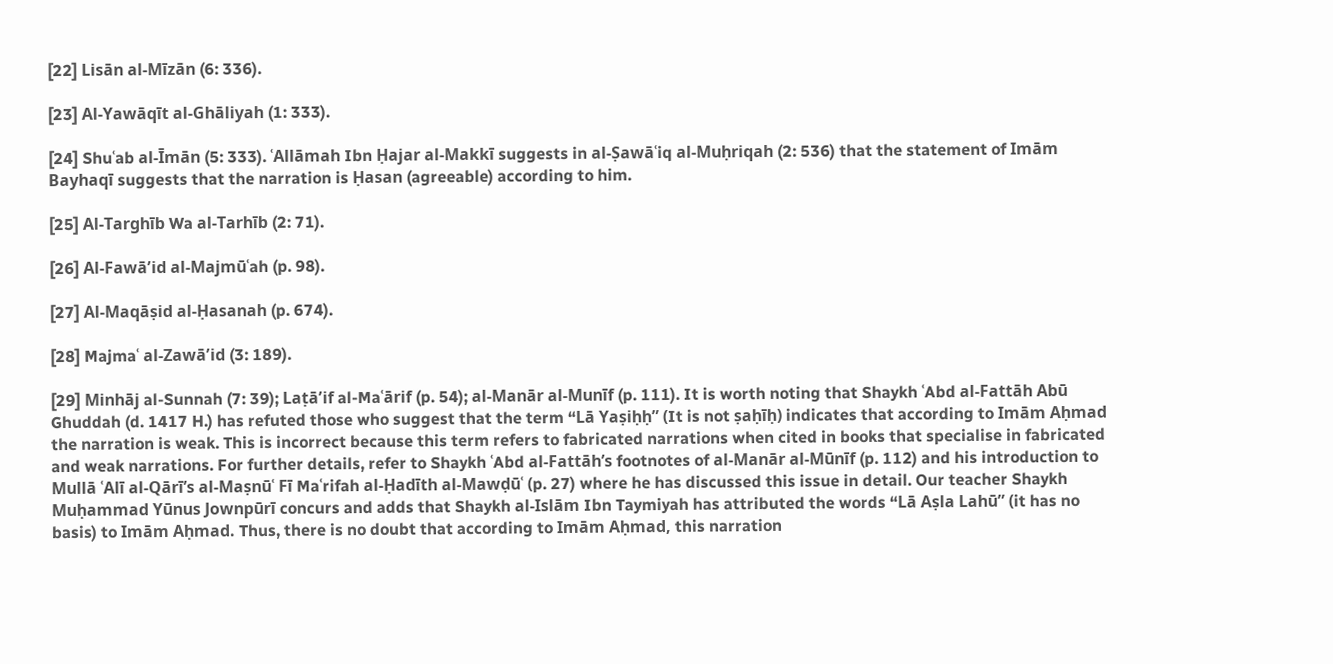[22] Lisān al-Mīzān (6: 336).

[23] Al-Yawāqīt al-Ghāliyah (1: 333).

[24] Shuʿab al-Īmān (5: 333). ʿAllāmah Ibn Ḥajar al-Makkī suggests in al-Ṣawāʿiq al-Muḥriqah (2: 536) that the statement of Imām Bayhaqī suggests that the narration is Ḥasan (agreeable) according to him.

[25] Al-Targhīb Wa al-Tarhīb (2: 71).

[26] Al-Fawāʼid al-Majmūʿah (p. 98).

[27] Al-Maqāṣid al-Ḥasanah (p. 674).

[28] Majmaʿ al-Zawāʼid (3: 189).

[29] Minhāj al-Sunnah (7: 39); Laṭāʼif al-Maʿārif (p. 54); al-Manār al-Munīf (p. 111). It is worth noting that Shaykh ʿAbd al-Fattāh Abū Ghuddah (d. 1417 H.) has refuted those who suggest that the term “Lā Yaṣiḥḥ” (It is not ṣaḥīḥ) indicates that according to Imām Aḥmad the narration is weak. This is incorrect because this term refers to fabricated narrations when cited in books that specialise in fabricated and weak narrations. For further details, refer to Shaykh ʿAbd al-Fattāh’s footnotes of al-Manār al-Mūnīf (p. 112) and his introduction to Mullā ʿAlī al-Qārī’s al-Maṣnūʿ Fī Maʿrifah al-Ḥadīth al-Mawḍūʿ (p. 27) where he has discussed this issue in detail. Our teacher Shaykh Muḥammad Yūnus Jownpūrī concurs and adds that Shaykh al-Islām Ibn Taymiyah has attributed the words “Lā Aṣla Lahū” (it has no basis) to Imām Aḥmad. Thus, there is no doubt that according to Imām Aḥmad, this narration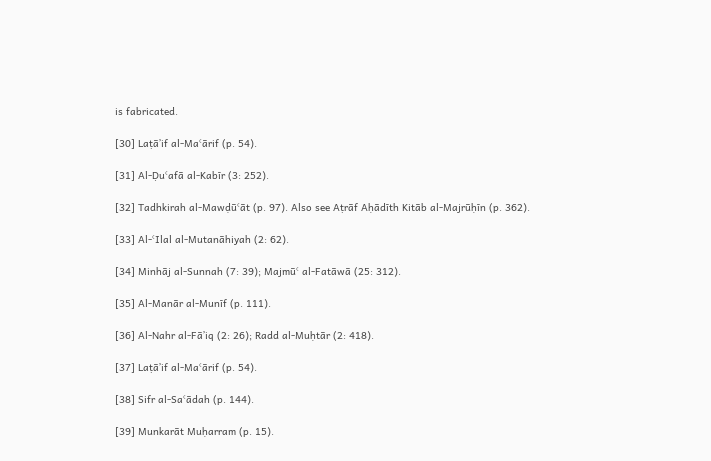is fabricated.

[30] Laṭāʼif al-Maʿārif (p. 54).

[31] Al-Ḍuʿafā al-Kabīr (3: 252).

[32] Tadhkirah al-Mawḍūʿāt (p. 97). Also see Aṭrāf Aḥādīth Kitāb al-Majrūḥīn (p. 362).

[33] Al-ʿIlal al-Mutanāhiyah (2: 62).

[34] Minhāj al-Sunnah (7: 39); Majmūʿ al-Fatāwā (25: 312).

[35] Al-Manār al-Munīf (p. 111).

[36] Al-Nahr al-Fāʼiq (2: 26); Radd al-Muḥtār (2: 418).

[37] Laṭāʼif al-Maʿārif (p. 54).

[38] Sifr al-Saʿādah (p. 144).

[39] Munkarāt Muḥarram (p. 15).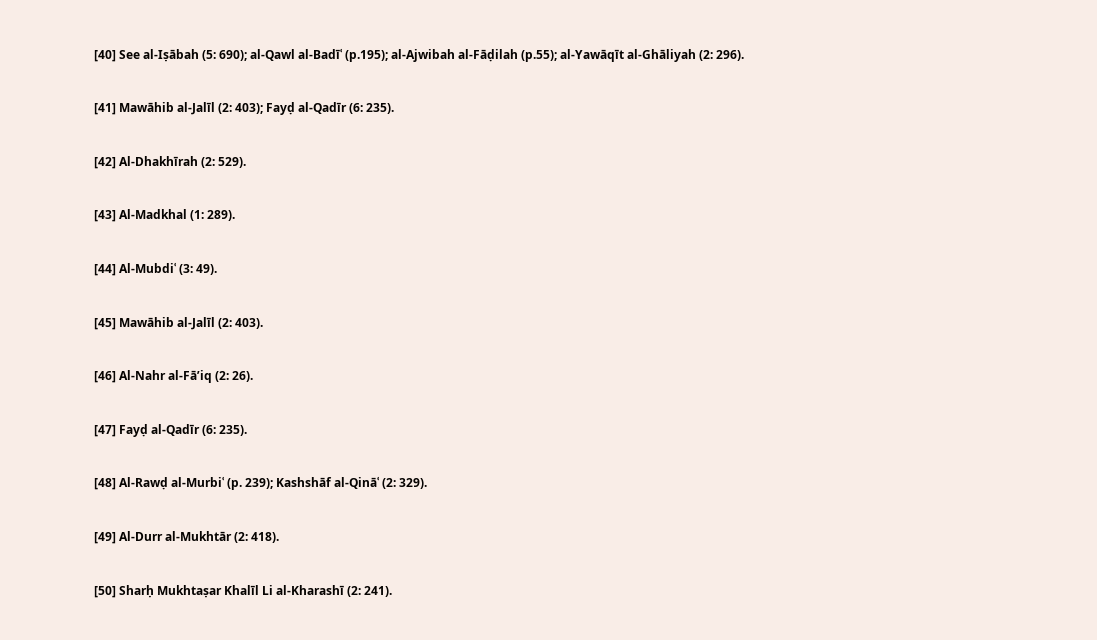[40] See al-Iṣābah (5: 690); al-Qawl al-Badīʿ (p.195); al-Ajwibah al-Fāḍilah (p.55); al-Yawāqīt al-Ghāliyah (2: 296).

[41] Mawāhib al-Jalīl (2: 403); Fayḍ al-Qadīr (6: 235).

[42] Al-Dhakhīrah (2: 529).

[43] Al-Madkhal (1: 289).

[44] Al-Mubdiʿ (3: 49).

[45] Mawāhib al-Jalīl (2: 403).

[46] Al-Nahr al-Fāʼiq (2: 26).

[47] Fayḍ al-Qadīr (6: 235).

[48] Al-Rawḍ al-Murbiʿ (p. 239); Kashshāf al-Qināʿ (2: 329).

[49] Al-Durr al-Mukhtār (2: 418).

[50] Sharḥ Mukhtaṣar Khalīl Li al-Kharashī (2: 241).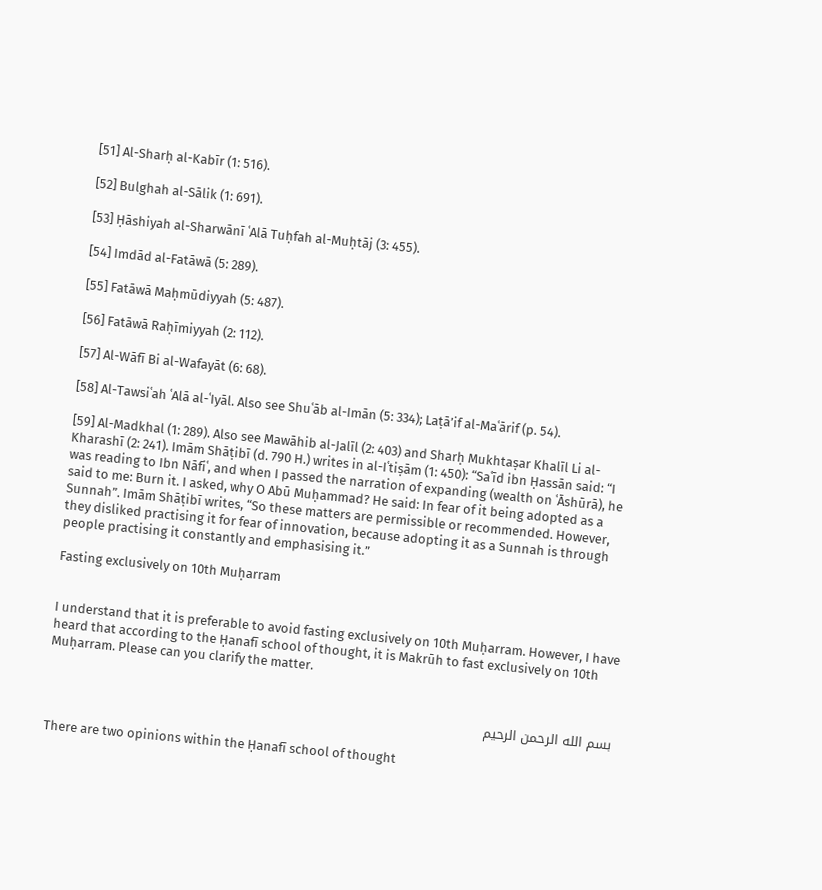[51] Al-Sharḥ al-Kabīr (1: 516).

[52] Bulghah al-Sālik (1: 691).

[53] Ḥāshiyah al-Sharwānī ʿAlā Tuḥfah al-Muḥtāj (3: 455).

[54] Imdād al-Fatāwā (5: 289).

[55] Fatāwā Maḥmūdiyyah (5: 487).

[56] Fatāwā Raḥīmiyyah (2: 112).

[57] Al-Wāfī Bi al-Wafayāt (6: 68).

[58] Al-Tawsiʿah ʿAlā al-ʿIyāl. Also see Shuʿāb al-Imān (5: 334); Laṭāʼif al-Maʿārif (p. 54).

[59] Al-Madkhal (1: 289). Also see Mawāhib al-Jalīl (2: 403) and Sharḥ Mukhtaṣar Khalīl Li al-Kharashī (2: 241). Imām Shāṭibī (d. 790 H.) writes in al-Iʿtiṣām (1: 450): “Saʿīd ibn Ḥassān said: “I was reading to Ibn Nāfiʿ, and when I passed the narration of expanding (wealth on ʿĀshūrā), he said to me: Burn it. I asked, why O Abū Muḥammad? He said: In fear of it being adopted as a Sunnah”. Imām Shāṭibī writes, “So these matters are permissible or recommended. However, they disliked practising it for fear of innovation, because adopting it as a Sunnah is through people practising it constantly and emphasising it.”

Fasting exclusively on 10th Muḥarram


I understand that it is preferable to avoid fasting exclusively on 10th Muḥarram. However, I have heard that according to the Ḥanafī school of thought, it is Makrūh to fast exclusively on 10th Muḥarram. Please can you clarify the matter.


بسم الله الرحمن الرحيم

There are two opinions within the Ḥanafī school of thought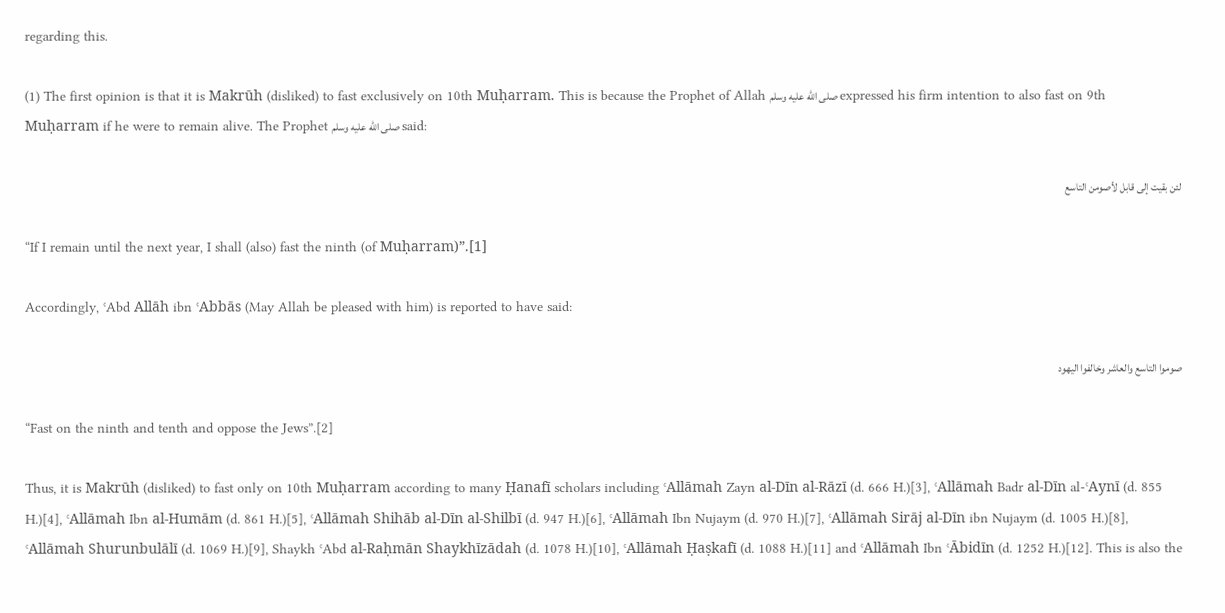regarding this.

(1) The first opinion is that it is Makrūh (disliked) to fast exclusively on 10th Muḥarram. This is because the Prophet of Allah صلى الله عليه وسلم expressed his firm intention to also fast on 9th Muḥarram if he were to remain alive. The Prophet صلى الله عليه وسلم said:

لئن بقيت إلى قابل لأصومن التاسع

“If I remain until the next year, I shall (also) fast the ninth (of Muḥarram)”.[1]

Accordingly, ʿAbd Allāh ibn ʿAbbās (May Allah be pleased with him) is reported to have said:

صوموا التاسع والعاشر وخالفوا الیھود

“Fast on the ninth and tenth and oppose the Jews”.[2]

Thus, it is Makrūh (disliked) to fast only on 10th Muḥarram according to many Ḥanafī scholars including ʿAllāmah Zayn al-Dīn al-Rāzī (d. 666 H.)[3], ʿAllāmah Badr al-Dīn al-ʿAynī (d. 855 H.)[4], ʿAllāmah Ibn al-Humām (d. 861 H.)[5], ʿAllāmah Shihāb al-Dīn al-Shilbī (d. 947 H.)[6], ʿAllāmah Ibn Nujaym (d. 970 H.)[7], ʿAllāmah Sirāj al-Dīn ibn Nujaym (d. 1005 H.)[8], ʿAllāmah Shurunbulālī (d. 1069 H.)[9], Shaykh ʿAbd al-Raḥmān Shaykhīzādah (d. 1078 H.)[10], ʿAllāmah Ḥaṣkafī (d. 1088 H.)[11] and ʿAllāmah Ibn ʿĀbidīn (d. 1252 H.)[12]. This is also the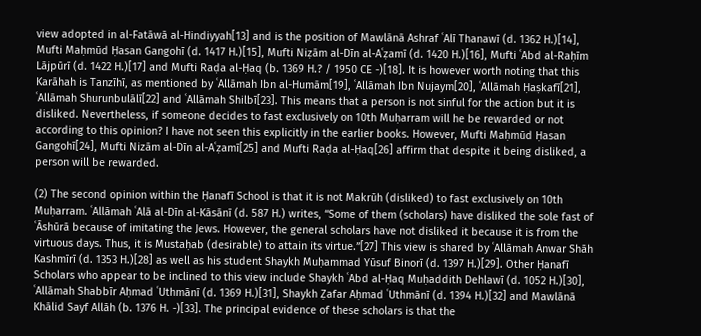view adopted in al-Fatāwā al-Hindiyyah[13] and is the position of Mawlānā Ashraf ʿAlī Thanawī (d. 1362 H.)[14], Mufti Maḥmūd Ḥasan Gangohī (d. 1417 H.)[15], Mufti Niẓām al-Dīn al-Aʿẓamī (d. 1420 H.)[16], Mufti ʿAbd al-Raḥīm Lājpūrī (d. 1422 H.)[17] and Mufti Raḍa al-Ḥaq (b. 1369 H.? / 1950 CE -)[18]. It is however worth noting that this Karāhah is Tanzīhī, as mentioned by ʿAllāmah Ibn al-Humām[19], ʿAllāmah Ibn Nujaym[20], ʿAllāmah Ḥaṣkafī[21], ʿAllāmah Shurunbulālī[22] and ʿAllāmah Shilbī[23]. This means that a person is not sinful for the action but it is disliked. Nevertheless, if someone decides to fast exclusively on 10th Muḥarram will he be rewarded or not according to this opinion? I have not seen this explicitly in the earlier books. However, Mufti Maḥmūd Ḥasan Gangohī[24], Mufti Nizām al-Dīn al-Aʿẓamī[25] and Mufti Raḍa al-Ḥaq[26] affirm that despite it being disliked, a person will be rewarded.

(2) The second opinion within the Ḥanafī School is that it is not Makrūh (disliked) to fast exclusively on 10th Muḥarram. ʿAllāmah ʿAlā al-Dīn al-Kāsānī (d. 587 H.) writes, “Some of them (scholars) have disliked the sole fast of ʿĀshūrā because of imitating the Jews. However, the general scholars have not disliked it because it is from the virtuous days. Thus, it is Mustaḥab (desirable) to attain its virtue.”[27] This view is shared by ʿAllāmah Anwar Shāh Kashmīrī (d. 1353 H.)[28] as well as his student Shaykh Muḥammad Yūsuf Binorī (d. 1397 H.)[29]. Other Ḥanafī Scholars who appear to be inclined to this view include Shaykh ʿAbd al-Ḥaq Muḥaddith Dehlawī (d. 1052 H.)[30], ʿAllāmah Shabbīr Aḥmad ʿUthmānī (d. 1369 H.)[31], Shaykh Ẓafar Aḥmad ʿUthmānī (d. 1394 H.)[32] and Mawlānā Khālid Sayf Allāh (b. 1376 H. -)[33]. The principal evidence of these scholars is that the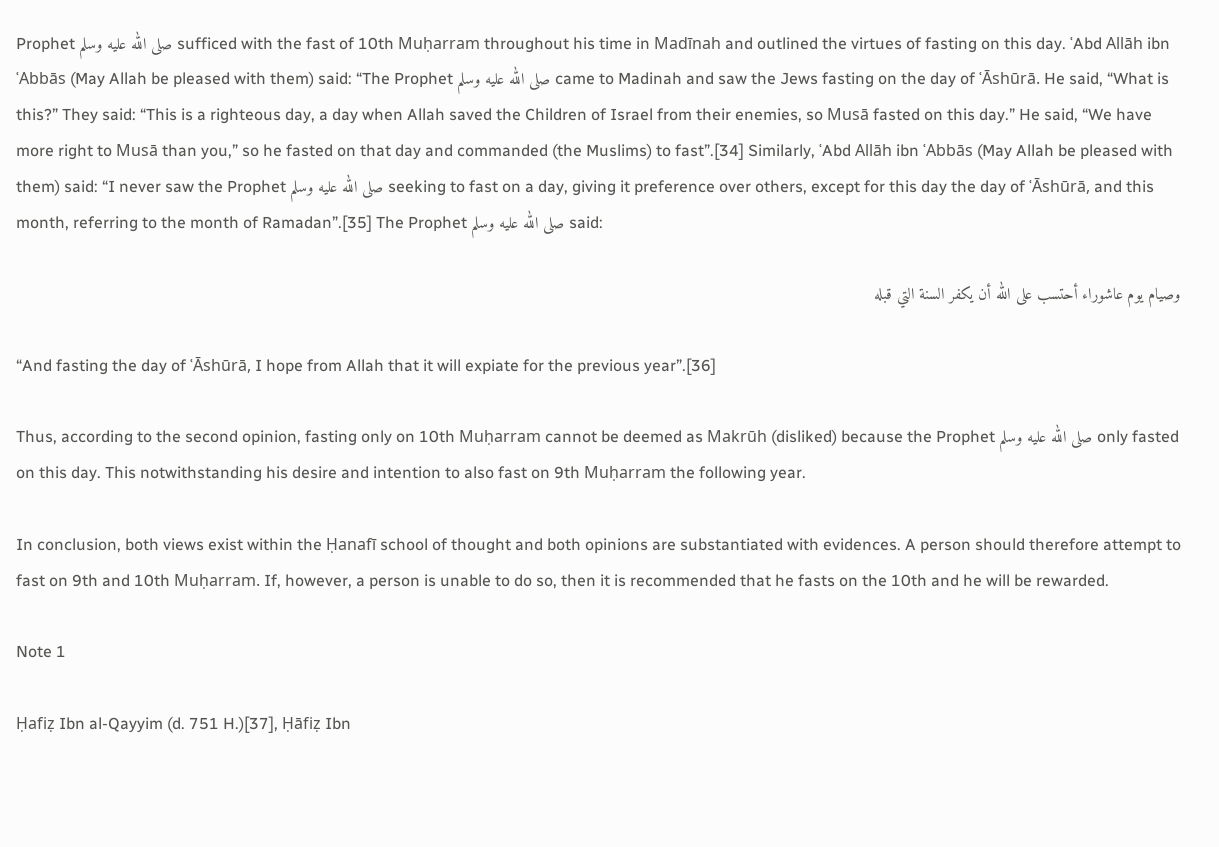Prophet صلى الله عليه وسلم sufficed with the fast of 10th Muḥarram throughout his time in Madīnah and outlined the virtues of fasting on this day. ʿAbd Allāh ibn ʿAbbās (May Allah be pleased with them) said: “The Prophet صلى الله عليه وسلم came to Madinah and saw the Jews fasting on the day of ʿĀshūrā. He said, “What is this?” They said: “This is a righteous day, a day when Allah saved the Children of Israel from their enemies, so Musā fasted on this day.” He said, “We have more right to Musā than you,” so he fasted on that day and commanded (the Muslims) to fast”.[34] Similarly, ʿAbd Allāh ibn ʿAbbās (May Allah be pleased with them) said: “I never saw the Prophet صلى الله عليه وسلم seeking to fast on a day, giving it preference over others, except for this day the day of ʿĀshūrā, and this month, referring to the month of Ramadan”.[35] The Prophet صلى الله عليه وسلم said:

وصيام يوم عاشوراء أحتسب على الله أن يكفر السنة التي قبله

“And fasting the day of ʿĀshūrā, I hope from Allah that it will expiate for the previous year”.[36]

Thus, according to the second opinion, fasting only on 10th Muḥarram cannot be deemed as Makrūh (disliked) because the Prophet صلى الله عليه وسلم only fasted on this day. This notwithstanding his desire and intention to also fast on 9th Muḥarram the following year.

In conclusion, both views exist within the Ḥanafī school of thought and both opinions are substantiated with evidences. A person should therefore attempt to fast on 9th and 10th Muḥarram. If, however, a person is unable to do so, then it is recommended that he fasts on the 10th and he will be rewarded.

Note 1

Ḥafiẓ Ibn al-Qayyim (d. 751 H.)[37], Ḥāfiẓ Ibn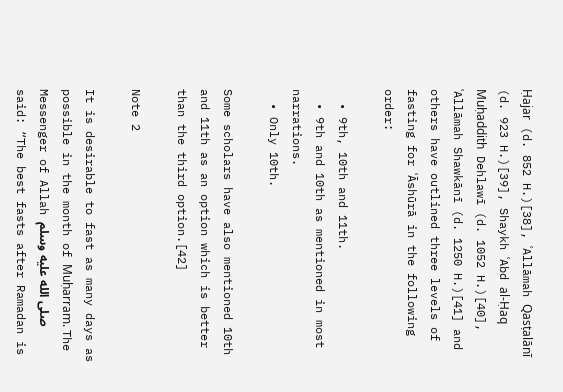Ḥajar (d. 852 H.)[38], ʿAllāmah Qasṭalānī (d. 923 H.)[39], Shaykh ʿAbd al-Ḥaq Muḥaddith Dehlawī (d. 1052 H.)[40], ʿAllāmah Shawkānī (d. 1250 H.)[41] and others have outlined three levels of fasting for ʿĀshūrā in the following order:

  • 9th, 10th and 11th.
  • 9th and 10th as mentioned in most narrations.
  • Only 10th.

Some scholars have also mentioned 10th and 11th as an option which is better than the third option.[42]

Note 2

It is desirable to fast as many days as possible in the month of Muḥarram. The Messenger of Allah صلى الله عليه وسلم said: “The best fasts after Ramadan is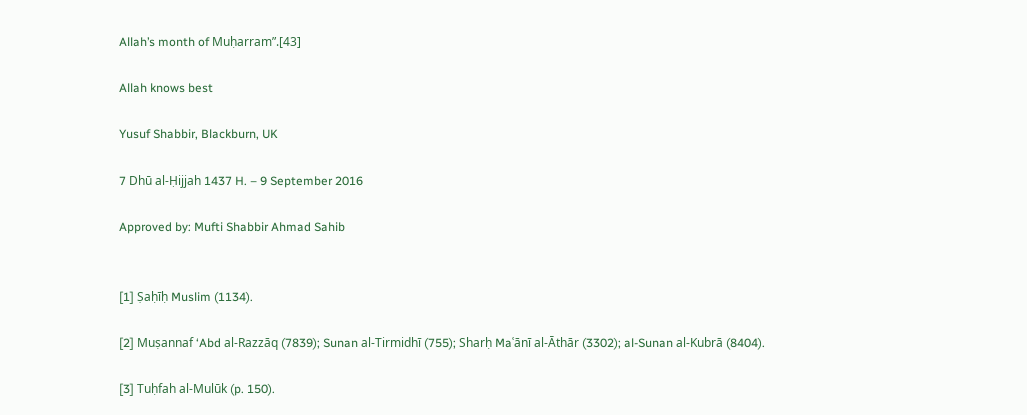Allah’s month of Muḥarram”.[43]

Allah knows best

Yusuf Shabbir, Blackburn, UK

7 Dhū al-Ḥijjah 1437 H. – 9 September 2016

Approved by: Mufti Shabbir Ahmad Sahib


[1] Ṣaḥīḥ Muslim (1134).

[2] Muṣannaf ‘Abd al-Razzāq (7839); Sunan al-Tirmidhī (755); Sharḥ Maʿānī al-Āthār (3302); al-Sunan al-Kubrā (8404).

[3] Tuḥfah al-Mulūk (p. 150).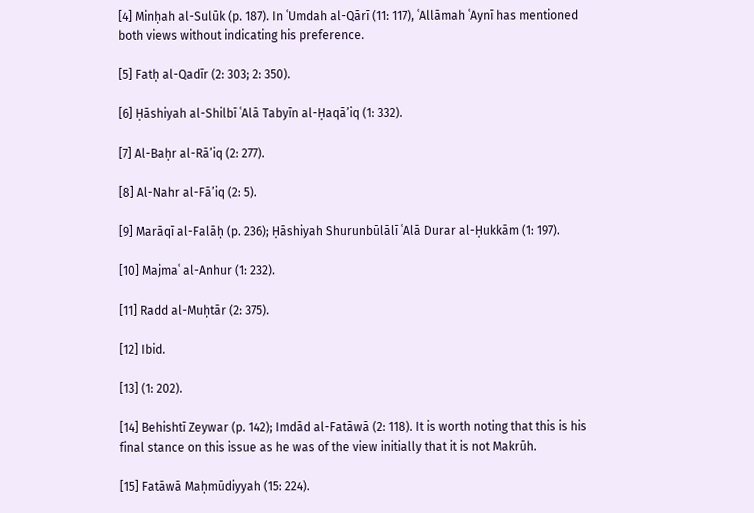[4] Minḥah al-Sulūk (p. 187). In ʿUmdah al-Qārī (11: 117), ʿAllāmah ʿAynī has mentioned both views without indicating his preference.

[5] Fatḥ al-Qadīr (2: 303; 2: 350).

[6] Ḥāshiyah al-Shilbī ʿAlā Tabyīn al-Ḥaqāʼiq (1: 332).

[7] Al-Baḥr al-Rāʼiq (2: 277).

[8] Al-Nahr al-Fāʼiq (2: 5).

[9] Marāqī al-Falāḥ (p. 236); Ḥāshiyah Shurunbūlālī ʿAlā Durar al-Ḥukkām (1: 197).

[10] Majmaʿ al-Anhur (1: 232).

[11] Radd al-Muḥtār (2: 375).

[12] Ibid.

[13] (1: 202).

[14] Behishtī Zeywar (p. 142); Imdād al-Fatāwā (2: 118). It is worth noting that this is his final stance on this issue as he was of the view initially that it is not Makrūh.

[15] Fatāwā Maḥmūdiyyah (15: 224).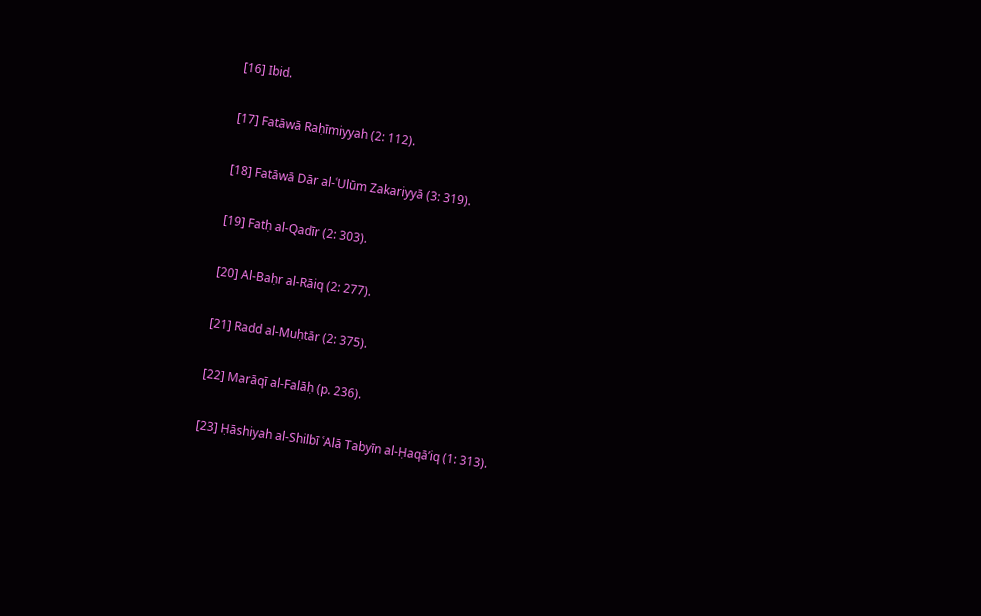[16] Ibid.

[17] Fatāwā Raḥīmiyyah (2: 112).

[18] Fatāwā Dār al-ʿUlūm Zakariyyā (3: 319).

[19] Fatḥ al-Qadīr (2: 303).

[20] Al-Baḥr al-Rāiq (2: 277).

[21] Radd al-Muḥtār (2: 375).

[22] Marāqī al-Falāḥ (p. 236).

[23] Ḥāshiyah al-Shilbī ʿAlā Tabyīn al-Ḥaqāʼiq (1: 313).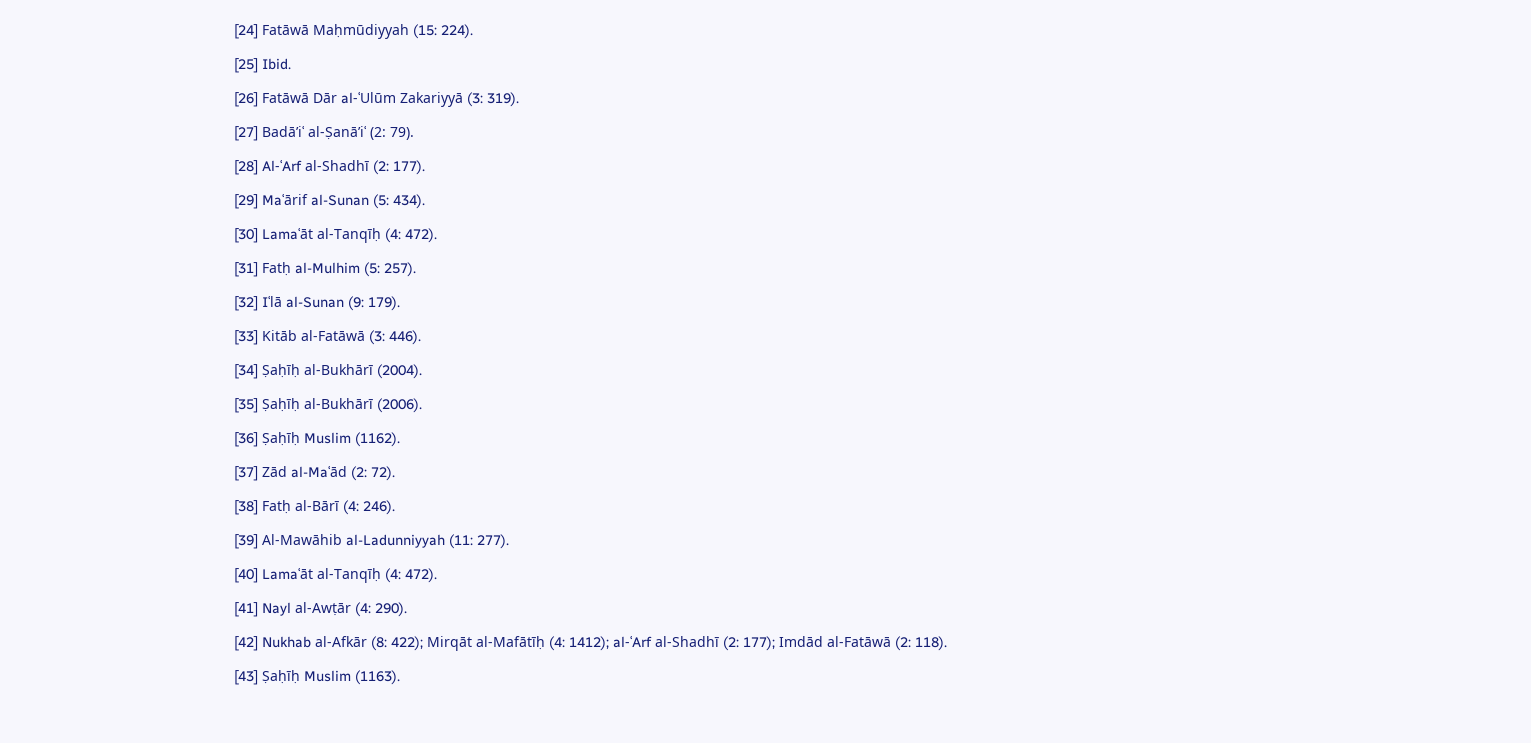[24] Fatāwā Maḥmūdiyyah (15: 224).

[25] Ibid.

[26] Fatāwā Dār al-ʿUlūm Zakariyyā (3: 319).

[27] Badāʼiʿ al-Ṣanāʼiʿ (2: 79).

[28] Al-ʿArf al-Shadhī (2: 177).

[29] Maʿārif al-Sunan (5: 434).

[30] Lamaʿāt al-Tanqīḥ (4: 472).

[31] Fatḥ al-Mulhim (5: 257).

[32] Iʿlā al-Sunan (9: 179).

[33] Kitāb al-Fatāwā (3: 446).

[34] Ṣaḥīḥ al-Bukhārī (2004).

[35] Ṣaḥīḥ al-Bukhārī (2006).

[36] Ṣaḥīḥ Muslim (1162).

[37] Zād al-Maʿād (2: 72).

[38] Fatḥ al-Bārī (4: 246).

[39] Al-Mawāhib al-Ladunniyyah (11: 277).

[40] Lamaʿāt al-Tanqīḥ (4: 472).

[41] Nayl al-Awṭār (4: 290).

[42] Nukhab al-Afkār (8: 422); Mirqāt al-Mafātīḥ (4: 1412); al-ʿArf al-Shadhī (2: 177); Imdād al-Fatāwā (2: 118).

[43] Ṣaḥīḥ Muslim (1163).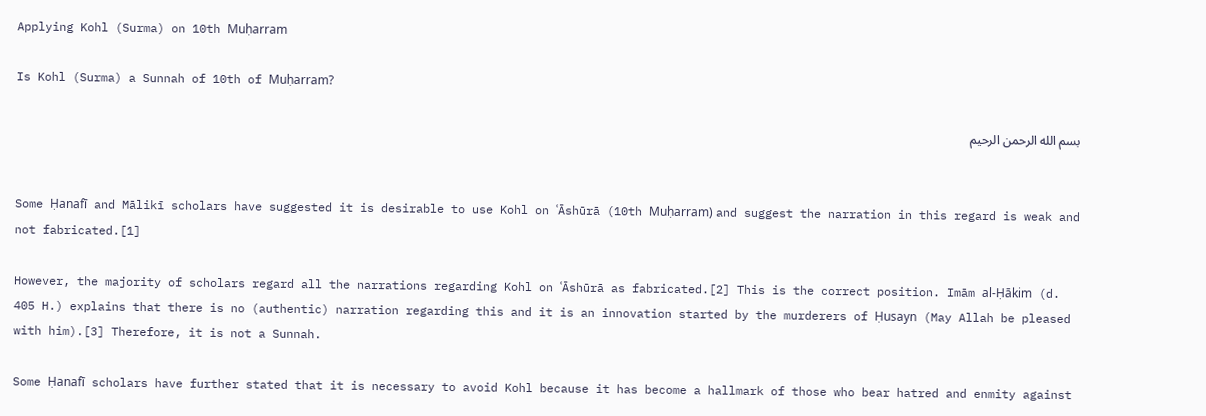Applying Kohl (Surma) on 10th Muḥarram

Is Kohl (Surma) a Sunnah of 10th of Muḥarram?

بسم الله الرحمن الرحيم


Some Ḥanafī and Mālikī scholars have suggested it is desirable to use Kohl on ʿĀshūrā (10th Muḥarram) and suggest the narration in this regard is weak and not fabricated.[1]

However, the majority of scholars regard all the narrations regarding Kohl on ʿĀshūrā as fabricated.[2] This is the correct position. Imām al-Ḥākim (d. 405 H.) explains that there is no (authentic) narration regarding this and it is an innovation started by the murderers of Ḥusayn (May Allah be pleased with him).[3] Therefore, it is not a Sunnah.

Some Ḥanafī scholars have further stated that it is necessary to avoid Kohl because it has become a hallmark of those who bear hatred and enmity against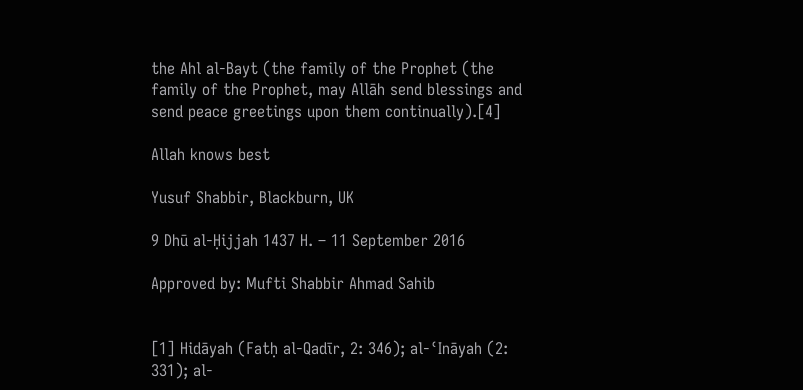the Ahl al-Bayt (the family of the Prophet (the family of the Prophet, may Allāh send blessings and send peace greetings upon them continually).[4]

Allah knows best

Yusuf Shabbir, Blackburn, UK

9 Dhū al-Ḥijjah 1437 H. – 11 September 2016

Approved by: Mufti Shabbir Ahmad Sahib


[1] Hidāyah (Fatḥ al-Qadīr, 2: 346); al-ʿInāyah (2: 331); al-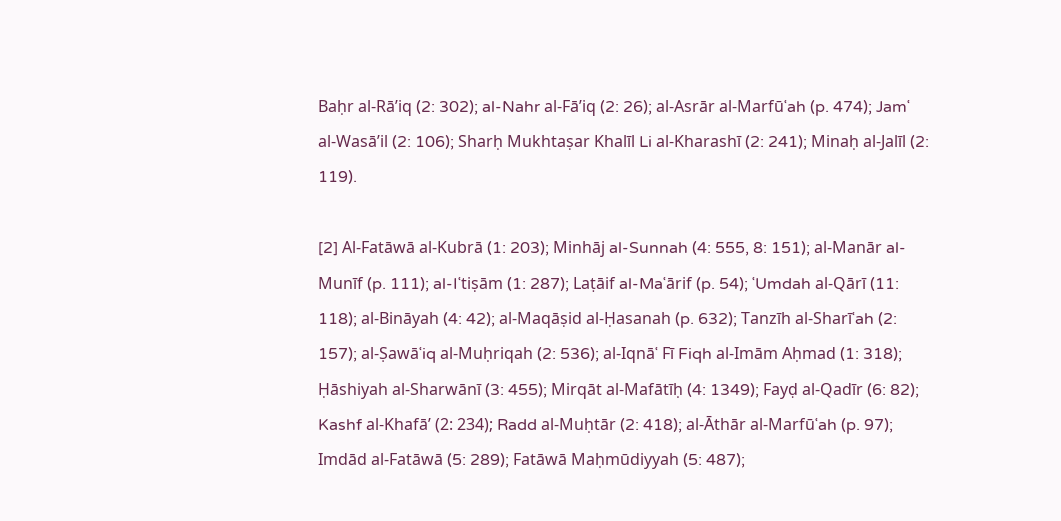Baḥr al-Rāʼiq (2: 302); al-Nahr al-Fāʼiq (2: 26); al-Asrār al-Marfūʿah (p. 474); Jamʿ al-Wasāʼil (2: 106); Sharḥ Mukhtaṣar Khalīl Li al-Kharashī (2: 241); Minaḥ al-Jalīl (2: 119).

[2] Al-Fatāwā al-Kubrā (1: 203); Minhāj al-Sunnah (4: 555, 8: 151); al-Manār al-Munīf (p. 111); al-Iʿtiṣām (1: 287); Laṭāif al-Maʿārif (p. 54); ʿUmdah al-Qārī (11: 118); al-Bināyah (4: 42); al-Maqāṣid al-Ḥasanah (p. 632); Tanzīh al-Sharīʿah (2: 157); al-Ṣawāʿiq al-Muḥriqah (2: 536); al-Iqnāʿ Fī Fiqh al-Imām Aḥmad (1: 318); Ḥāshiyah al-Sharwānī (3: 455); Mirqāt al-Mafātīḥ (4: 1349); Fayḍ al-Qadīr (6: 82); Kashf al-Khafāʼ (2: 234); Radd al-Muḥtār (2: 418); al-Āthār al-Marfūʿah (p. 97); Imdād al-Fatāwā (5: 289); Fatāwā Maḥmūdiyyah (5: 487);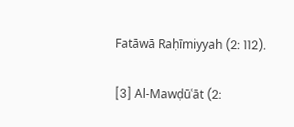Fatāwā Raḥīmiyyah (2: 112).

[3] Al-Mawḍūʿāt (2: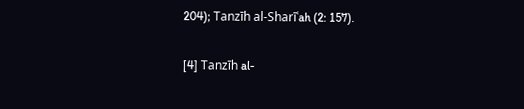204); Tanzīh al-Sharīʿah (2: 157).

[4] Tanzīh al-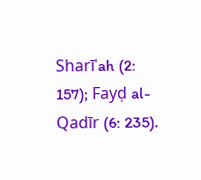Sharīʿah (2: 157); Fayḍ al-Qadīr (6: 235).